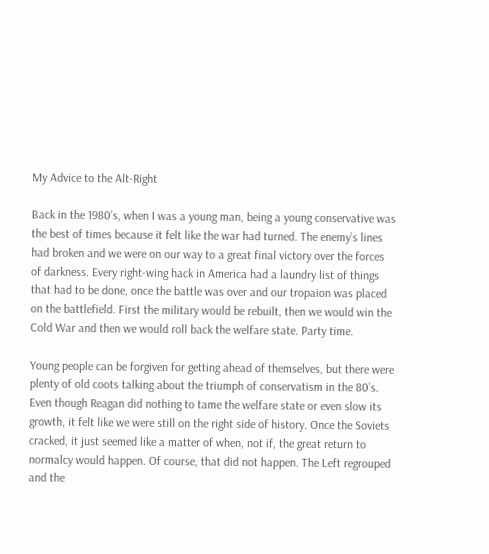My Advice to the Alt-Right

Back in the 1980’s, when I was a young man, being a young conservative was the best of times because it felt like the war had turned. The enemy’s lines had broken and we were on our way to a great final victory over the forces of darkness. Every right-wing hack in America had a laundry list of things that had to be done, once the battle was over and our tropaion was placed on the battlefield. First the military would be rebuilt, then we would win the Cold War and then we would roll back the welfare state. Party time.

Young people can be forgiven for getting ahead of themselves, but there were plenty of old coots talking about the triumph of conservatism in the 80’s. Even though Reagan did nothing to tame the welfare state or even slow its growth, it felt like we were still on the right side of history. Once the Soviets cracked, it just seemed like a matter of when, not if, the great return to normalcy would happen. Of course, that did not happen. The Left regrouped and the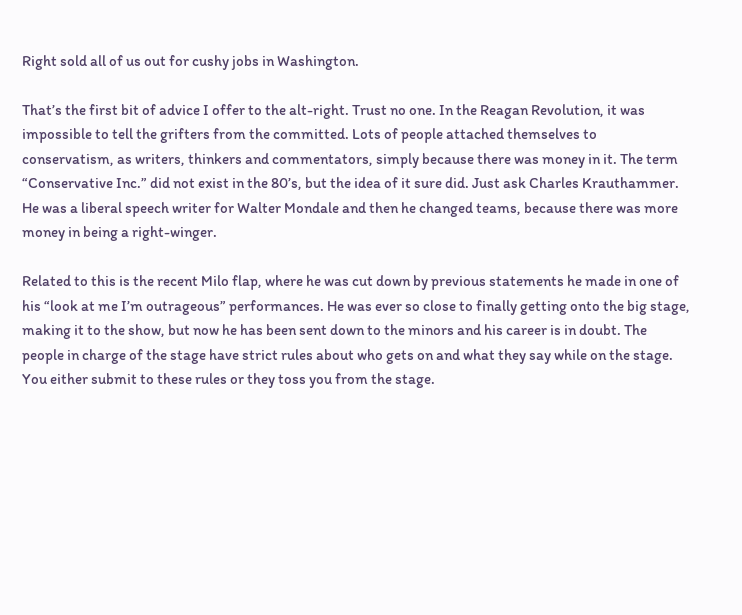Right sold all of us out for cushy jobs in Washington.

That’s the first bit of advice I offer to the alt-right. Trust no one. In the Reagan Revolution, it was impossible to tell the grifters from the committed. Lots of people attached themselves to conservatism, as writers, thinkers and commentators, simply because there was money in it. The term “Conservative Inc.” did not exist in the 80’s, but the idea of it sure did. Just ask Charles Krauthammer. He was a liberal speech writer for Walter Mondale and then he changed teams, because there was more money in being a right-winger.

Related to this is the recent Milo flap, where he was cut down by previous statements he made in one of his “look at me I’m outrageous” performances. He was ever so close to finally getting onto the big stage, making it to the show, but now he has been sent down to the minors and his career is in doubt. The people in charge of the stage have strict rules about who gets on and what they say while on the stage. You either submit to these rules or they toss you from the stage.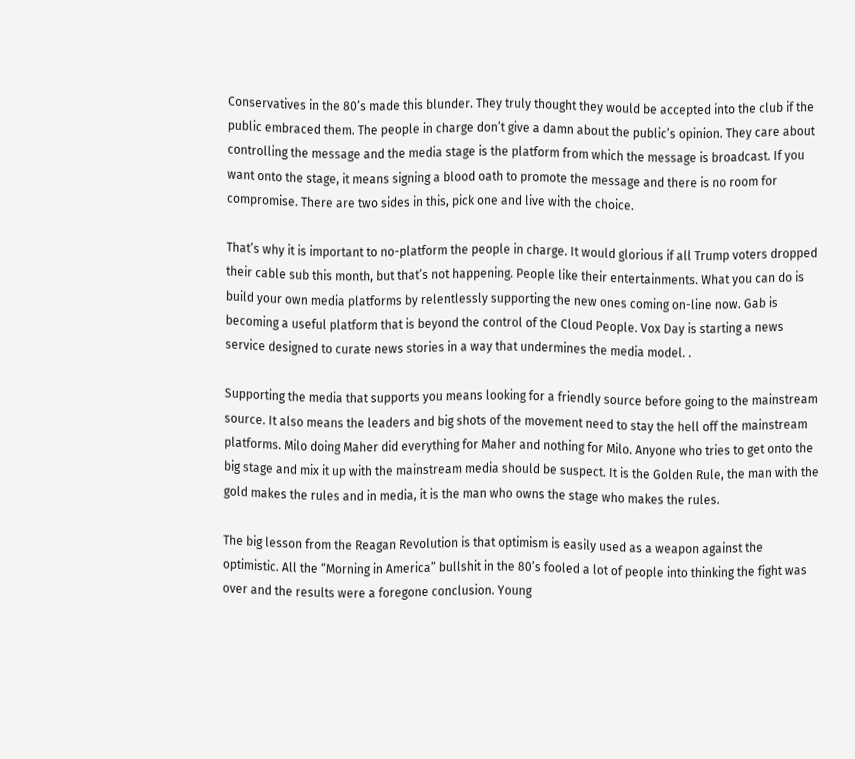Conservatives in the 80’s made this blunder. They truly thought they would be accepted into the club if the public embraced them. The people in charge don’t give a damn about the public’s opinion. They care about controlling the message and the media stage is the platform from which the message is broadcast. If you want onto the stage, it means signing a blood oath to promote the message and there is no room for compromise. There are two sides in this, pick one and live with the choice.

That’s why it is important to no-platform the people in charge. It would glorious if all Trump voters dropped their cable sub this month, but that’s not happening. People like their entertainments. What you can do is build your own media platforms by relentlessly supporting the new ones coming on-line now. Gab is becoming a useful platform that is beyond the control of the Cloud People. Vox Day is starting a news service designed to curate news stories in a way that undermines the media model. .

Supporting the media that supports you means looking for a friendly source before going to the mainstream source. It also means the leaders and big shots of the movement need to stay the hell off the mainstream platforms. Milo doing Maher did everything for Maher and nothing for Milo. Anyone who tries to get onto the big stage and mix it up with the mainstream media should be suspect. It is the Golden Rule, the man with the gold makes the rules and in media, it is the man who owns the stage who makes the rules.

The big lesson from the Reagan Revolution is that optimism is easily used as a weapon against the optimistic. All the “Morning in America” bullshit in the 80’s fooled a lot of people into thinking the fight was over and the results were a foregone conclusion. Young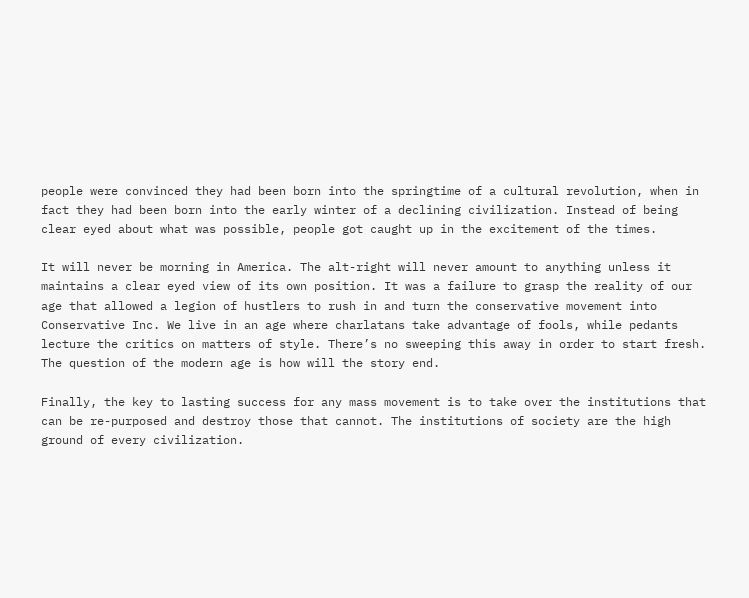people were convinced they had been born into the springtime of a cultural revolution, when in fact they had been born into the early winter of a declining civilization. Instead of being clear eyed about what was possible, people got caught up in the excitement of the times.

It will never be morning in America. The alt-right will never amount to anything unless it maintains a clear eyed view of its own position. It was a failure to grasp the reality of our age that allowed a legion of hustlers to rush in and turn the conservative movement into Conservative Inc. We live in an age where charlatans take advantage of fools, while pedants lecture the critics on matters of style. There’s no sweeping this away in order to start fresh. The question of the modern age is how will the story end.

Finally, the key to lasting success for any mass movement is to take over the institutions that can be re-purposed and destroy those that cannot. The institutions of society are the high ground of every civilization.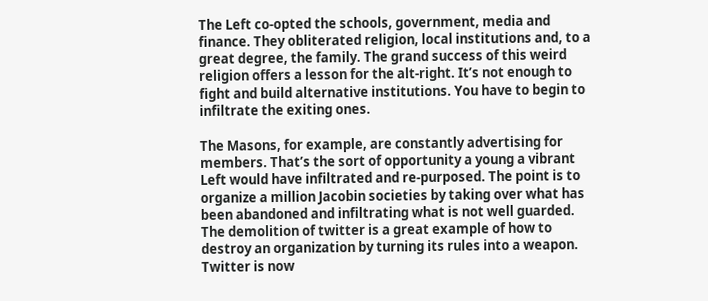The Left co-opted the schools, government, media and finance. They obliterated religion, local institutions and, to a great degree, the family. The grand success of this weird religion offers a lesson for the alt-right. It’s not enough to fight and build alternative institutions. You have to begin to infiltrate the exiting ones.

The Masons, for example, are constantly advertising for members. That’s the sort of opportunity a young a vibrant Left would have infiltrated and re-purposed. The point is to organize a million Jacobin societies by taking over what has been abandoned and infiltrating what is not well guarded. The demolition of twitter is a great example of how to destroy an organization by turning its rules into a weapon. Twitter is now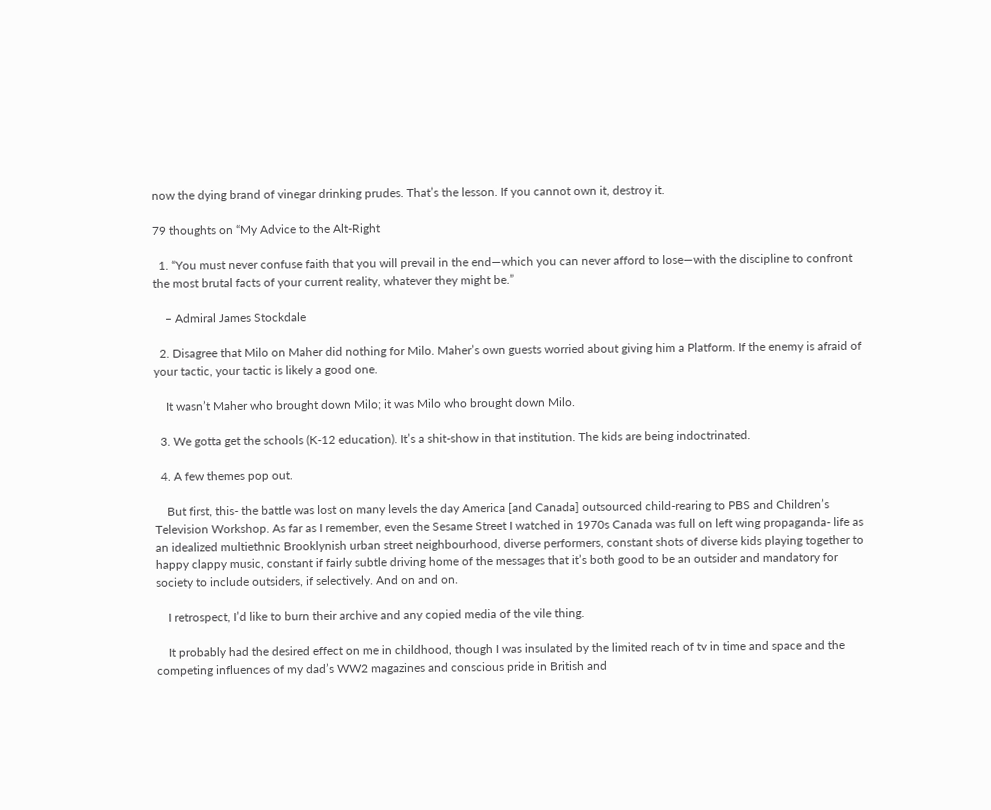now the dying brand of vinegar drinking prudes. That’s the lesson. If you cannot own it, destroy it.

79 thoughts on “My Advice to the Alt-Right

  1. “You must never confuse faith that you will prevail in the end—which you can never afford to lose—with the discipline to confront the most brutal facts of your current reality, whatever they might be.”

    – Admiral James Stockdale

  2. Disagree that Milo on Maher did nothing for Milo. Maher’s own guests worried about giving him a Platform. If the enemy is afraid of your tactic, your tactic is likely a good one.

    It wasn’t Maher who brought down Milo; it was Milo who brought down Milo.

  3. We gotta get the schools (K-12 education). It’s a shit-show in that institution. The kids are being indoctrinated.

  4. A few themes pop out.

    But first, this- the battle was lost on many levels the day America [and Canada] outsourced child-rearing to PBS and Children’s Television Workshop. As far as I remember, even the Sesame Street I watched in 1970s Canada was full on left wing propaganda- life as an idealized multiethnic Brooklynish urban street neighbourhood, diverse performers, constant shots of diverse kids playing together to happy clappy music, constant if fairly subtle driving home of the messages that it’s both good to be an outsider and mandatory for society to include outsiders, if selectively. And on and on.

    I retrospect, I’d like to burn their archive and any copied media of the vile thing.

    It probably had the desired effect on me in childhood, though I was insulated by the limited reach of tv in time and space and the competing influences of my dad’s WW2 magazines and conscious pride in British and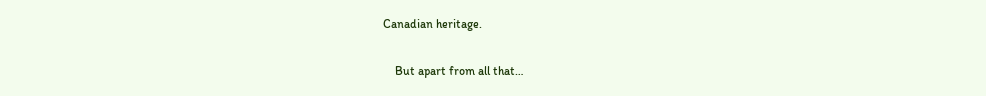Canadian heritage.

    But apart from all that…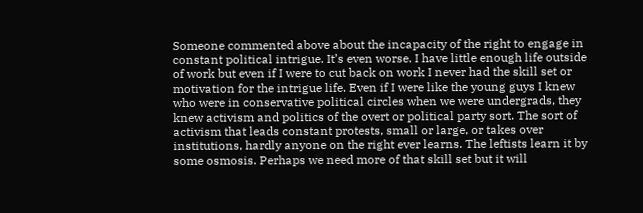Someone commented above about the incapacity of the right to engage in constant political intrigue. It’s even worse. I have little enough life outside of work but even if I were to cut back on work I never had the skill set or motivation for the intrigue life. Even if I were like the young guys I knew who were in conservative political circles when we were undergrads, they knew activism and politics of the overt or political party sort. The sort of activism that leads constant protests, small or large, or takes over institutions, hardly anyone on the right ever learns. The leftists learn it by some osmosis. Perhaps we need more of that skill set but it will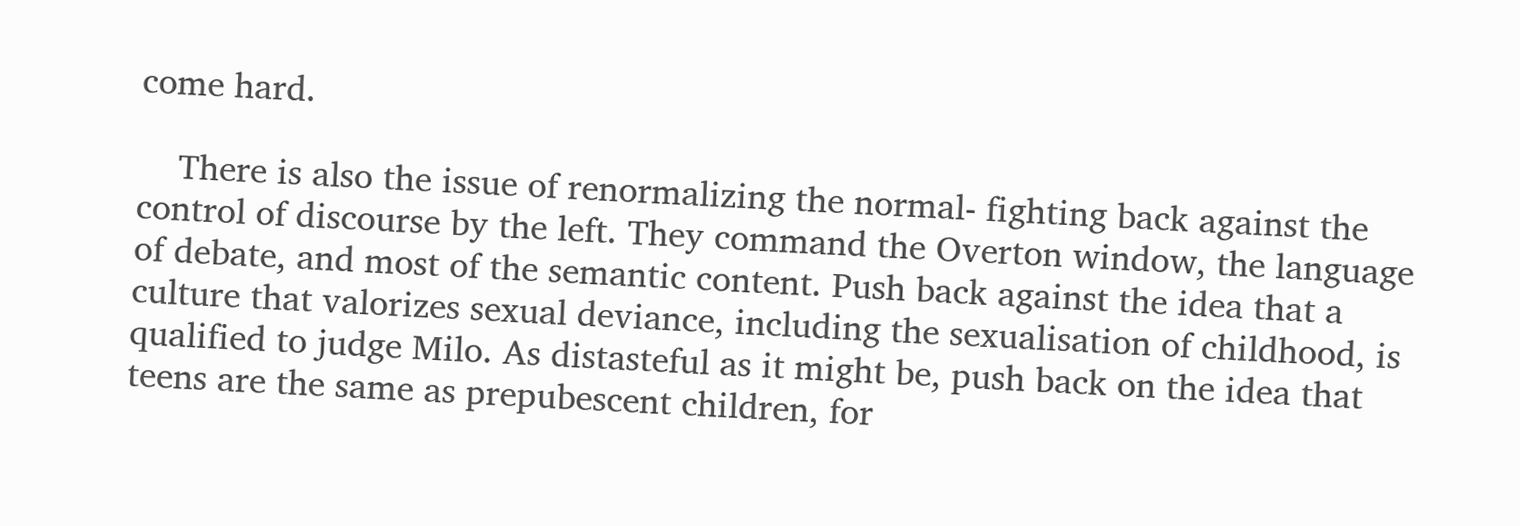come hard.

    There is also the issue of renormalizing the normal- fighting back against the control of discourse by the left. They command the Overton window, the language of debate, and most of the semantic content. Push back against the idea that a culture that valorizes sexual deviance, including the sexualisation of childhood, is qualified to judge Milo. As distasteful as it might be, push back on the idea that teens are the same as prepubescent children, for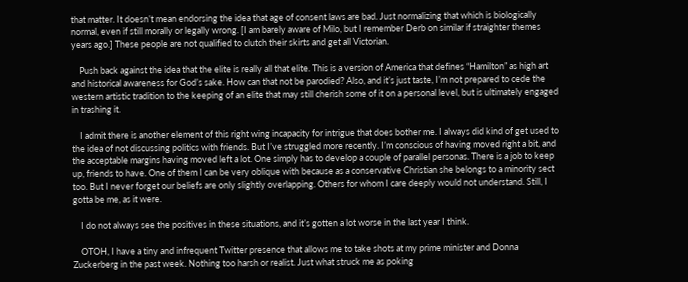that matter. It doesn’t mean endorsing the idea that age of consent laws are bad. Just normalizing that which is biologically normal, even if still morally or legally wrong. [I am barely aware of Milo, but I remember Derb on similar if straighter themes years ago.] These people are not qualified to clutch their skirts and get all Victorian.

    Push back against the idea that the elite is really all that elite. This is a version of America that defines “Hamilton” as high art and historical awareness for God’s sake. How can that not be parodied? Also, and it’s just taste, I’m not prepared to cede the western artistic tradition to the keeping of an elite that may still cherish some of it on a personal level, but is ultimately engaged in trashing it.

    I admit there is another element of this right wing incapacity for intrigue that does bother me. I always did kind of get used to the idea of not discussing politics with friends. But I’ve struggled more recently. I’m conscious of having moved right a bit, and the acceptable margins having moved left a lot. One simply has to develop a couple of parallel personas. There is a job to keep up, friends to have. One of them I can be very oblique with because as a conservative Christian she belongs to a minority sect too. But I never forget our beliefs are only slightly overlapping. Others for whom I care deeply would not understand. Still, I gotta be me, as it were.

    I do not always see the positives in these situations, and it’s gotten a lot worse in the last year I think.

    OTOH, I have a tiny and infrequent Twitter presence that allows me to take shots at my prime minister and Donna Zuckerberg in the past week. Nothing too harsh or realist. Just what struck me as poking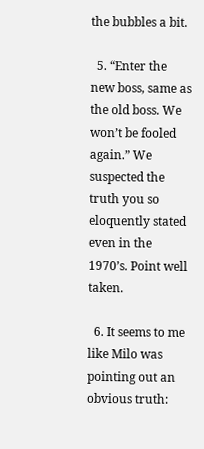the bubbles a bit.

  5. “Enter the new boss, same as the old boss. We won’t be fooled again.” We suspected the truth you so eloquently stated even in the 1970’s. Point well taken.

  6. It seems to me like Milo was pointing out an obvious truth: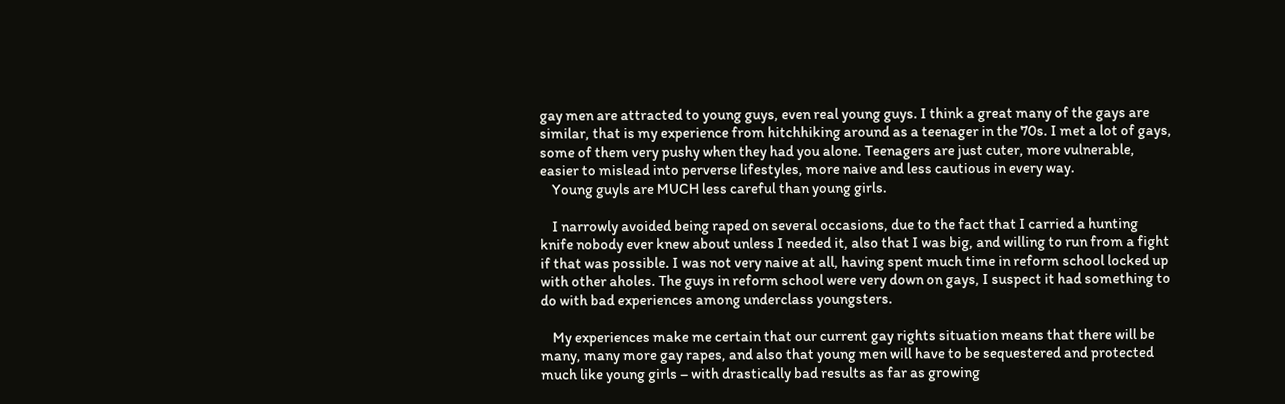gay men are attracted to young guys, even real young guys. I think a great many of the gays are similar, that is my experience from hitchhiking around as a teenager in the 70s. I met a lot of gays, some of them very pushy when they had you alone. Teenagers are just cuter, more vulnerable, easier to mislead into perverse lifestyles, more naive and less cautious in every way.
    Young guyls are MUCH less careful than young girls.

    I narrowly avoided being raped on several occasions, due to the fact that I carried a hunting knife nobody ever knew about unless I needed it, also that I was big, and willing to run from a fight if that was possible. I was not very naive at all, having spent much time in reform school locked up with other aholes. The guys in reform school were very down on gays, I suspect it had something to do with bad experiences among underclass youngsters.

    My experiences make me certain that our current gay rights situation means that there will be many, many more gay rapes, and also that young men will have to be sequestered and protected much like young girls – with drastically bad results as far as growing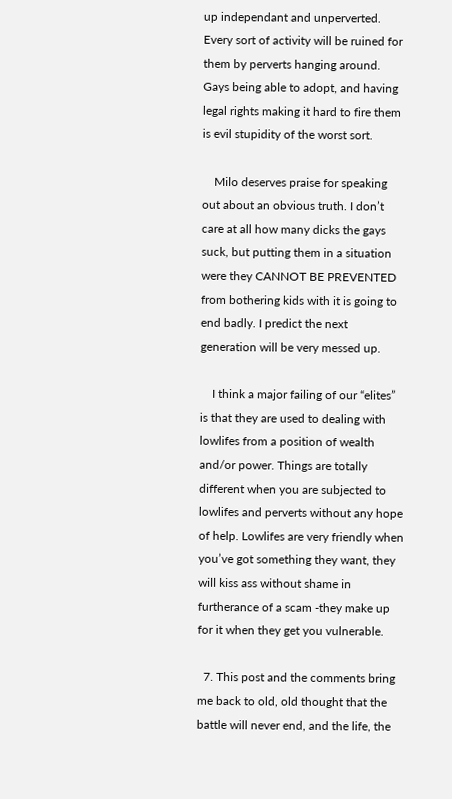up independant and unperverted. Every sort of activity will be ruined for them by perverts hanging around. Gays being able to adopt, and having legal rights making it hard to fire them is evil stupidity of the worst sort.

    Milo deserves praise for speaking out about an obvious truth. I don’t care at all how many dicks the gays suck, but putting them in a situation were they CANNOT BE PREVENTED from bothering kids with it is going to end badly. I predict the next generation will be very messed up.

    I think a major failing of our “elites” is that they are used to dealing with lowlifes from a position of wealth and/or power. Things are totally different when you are subjected to lowlifes and perverts without any hope of help. Lowlifes are very friendly when you’ve got something they want, they will kiss ass without shame in furtherance of a scam -they make up for it when they get you vulnerable.

  7. This post and the comments bring me back to old, old thought that the battle will never end, and the life, the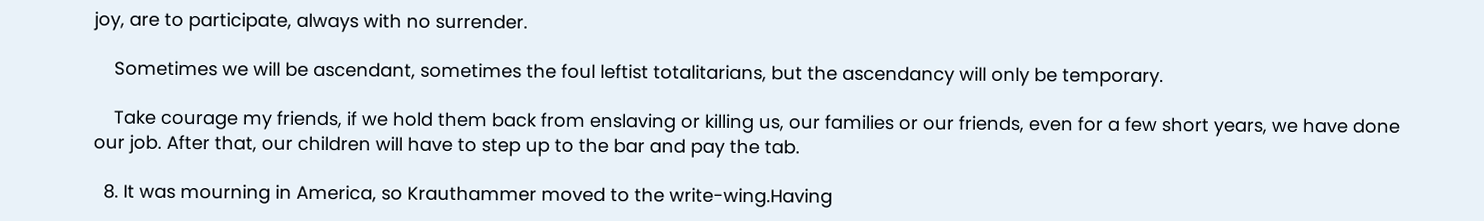joy, are to participate, always with no surrender.

    Sometimes we will be ascendant, sometimes the foul leftist totalitarians, but the ascendancy will only be temporary.

    Take courage my friends, if we hold them back from enslaving or killing us, our families or our friends, even for a few short years, we have done our job. After that, our children will have to step up to the bar and pay the tab.

  8. It was mourning in America, so Krauthammer moved to the write-wing.Having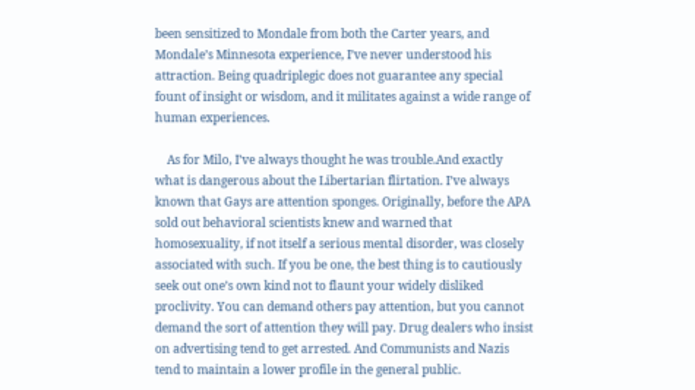been sensitized to Mondale from both the Carter years, and Mondale’s Minnesota experience, I’ve never understood his attraction. Being quadriplegic does not guarantee any special fount of insight or wisdom, and it militates against a wide range of human experiences.

    As for Milo, I’ve always thought he was trouble.And exactly what is dangerous about the Libertarian flirtation. I’ve always known that Gays are attention sponges. Originally, before the APA sold out behavioral scientists knew and warned that homosexuality, if not itself a serious mental disorder, was closely associated with such. If you be one, the best thing is to cautiously seek out one’s own kind not to flaunt your widely disliked proclivity. You can demand others pay attention, but you cannot demand the sort of attention they will pay. Drug dealers who insist on advertising tend to get arrested. And Communists and Nazis tend to maintain a lower profile in the general public.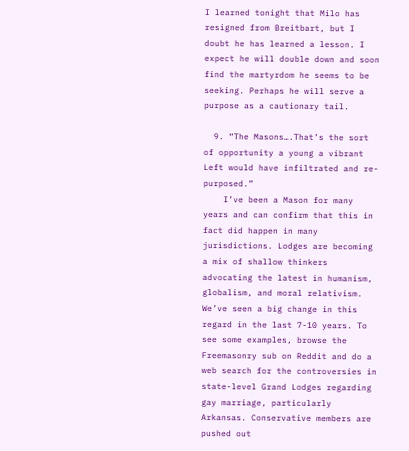I learned tonight that Milo has resigned from Breitbart, but I doubt he has learned a lesson. I expect he will double down and soon find the martyrdom he seems to be seeking. Perhaps he will serve a purpose as a cautionary tail.

  9. “The Masons….That’s the sort of opportunity a young a vibrant Left would have infiltrated and re-purposed.”
    I’ve been a Mason for many years and can confirm that this in fact did happen in many jurisdictions. Lodges are becoming a mix of shallow thinkers advocating the latest in humanism, globalism, and moral relativism. We’ve seen a big change in this regard in the last 7-10 years. To see some examples, browse the Freemasonry sub on Reddit and do a web search for the controversies in state-level Grand Lodges regarding gay marriage, particularly Arkansas. Conservative members are pushed out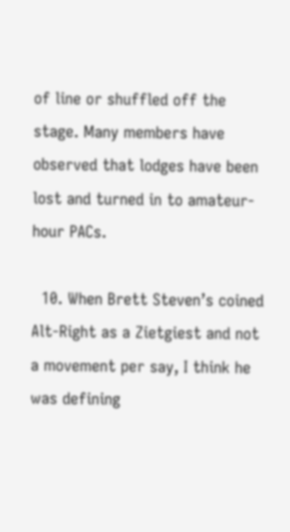of line or shuffled off the stage. Many members have observed that lodges have been lost and turned in to amateur-hour PACs.

  10. When Brett Steven’s coined Alt-Right as a Zietgiest and not a movement per say, I think he was defining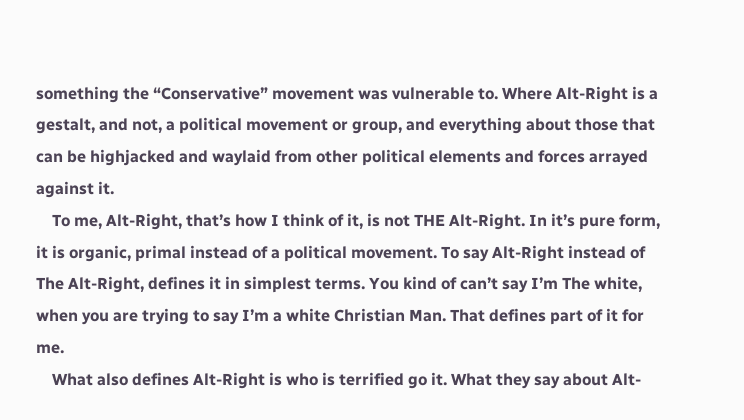something the “Conservative” movement was vulnerable to. Where Alt-Right is a gestalt, and not, a political movement or group, and everything about those that can be highjacked and waylaid from other political elements and forces arrayed against it.
    To me, Alt-Right, that’s how I think of it, is not THE Alt-Right. In it’s pure form, it is organic, primal instead of a political movement. To say Alt-Right instead of The Alt-Right, defines it in simplest terms. You kind of can’t say I’m The white, when you are trying to say I’m a white Christian Man. That defines part of it for me.
    What also defines Alt-Right is who is terrified go it. What they say about Alt-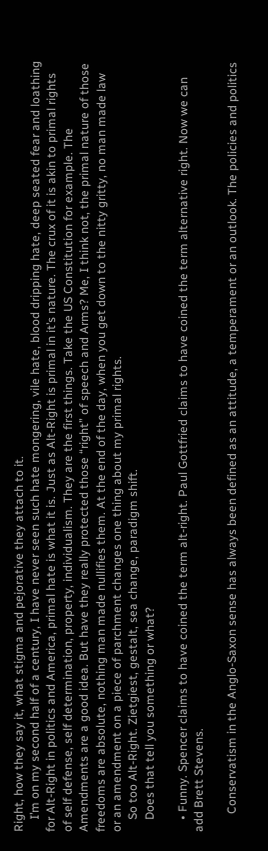Right, how they say it, what stigma and pejorative they attach to it.
    I’m on my second half of a century, I have never seen such hate mongering, vile hate, blood dripping hate, deep seated fear and loathing for Alt-Right in politics and America, primal hate is what it is. Just as Alt-Right is primal in it’s nature. The crux of it is akin to primal rights of self defense, self determination, property, individualism. They are the first things. Take the US Constitution for example. The Amendments are a good idea. But have they really protected those “right” of speech and Arms? Me, I think not, the primal nature of those freedoms are absolute, nothing man made nullifies them. At the end of the day, when you get down to the nitty gritty, no man made law or an amendment on a piece of parchment changes one thing about my primal rights.
    So too Alt-Right. Zietgiest, gestalt, sea change, paradigm shift.
    Does that tell you something or what?

    • Funny. Spencer claims to have coined the term alt-right. Paul Gottfried claims to have coined the term alternative right. Now we can add Brett Stevens.

      Conservatism in the Anglo-Saxon sense has always been defined as an attitude, a temperament or an outlook. The policies and politics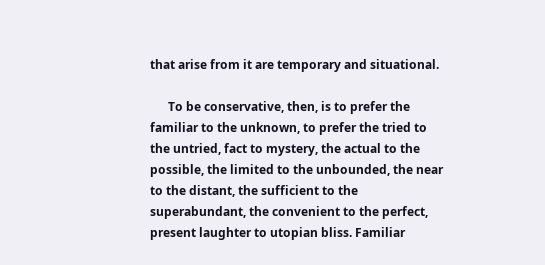that arise from it are temporary and situational.

      To be conservative, then, is to prefer the familiar to the unknown, to prefer the tried to the untried, fact to mystery, the actual to the possible, the limited to the unbounded, the near to the distant, the sufficient to the superabundant, the convenient to the perfect, present laughter to utopian bliss. Familiar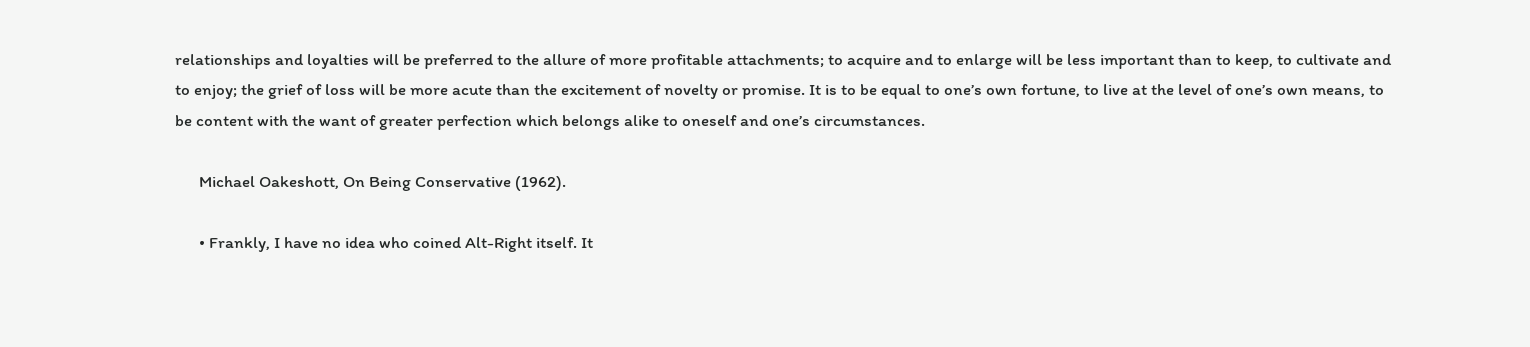relationships and loyalties will be preferred to the allure of more profitable attachments; to acquire and to enlarge will be less important than to keep, to cultivate and to enjoy; the grief of loss will be more acute than the excitement of novelty or promise. It is to be equal to one’s own fortune, to live at the level of one’s own means, to be content with the want of greater perfection which belongs alike to oneself and one’s circumstances.

      Michael Oakeshott, On Being Conservative (1962).

      • Frankly, I have no idea who coined Alt-Right itself. It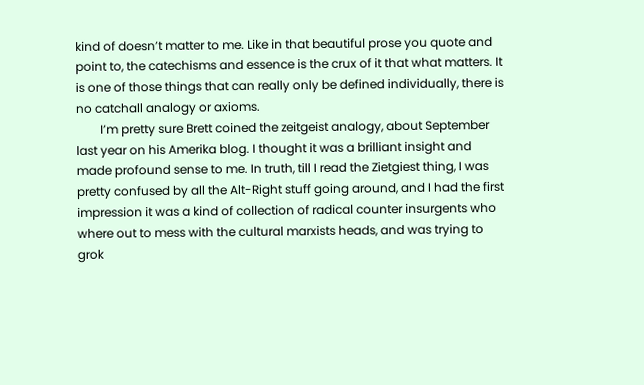kind of doesn’t matter to me. Like in that beautiful prose you quote and point to, the catechisms and essence is the crux of it that what matters. It is one of those things that can really only be defined individually, there is no catchall analogy or axioms.
        I’m pretty sure Brett coined the zeitgeist analogy, about September last year on his Amerika blog. I thought it was a brilliant insight and made profound sense to me. In truth, till I read the Zietgiest thing, I was pretty confused by all the Alt-Right stuff going around, and I had the first impression it was a kind of collection of radical counter insurgents who where out to mess with the cultural marxists heads, and was trying to grok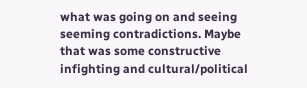what was going on and seeing seeming contradictions. Maybe that was some constructive infighting and cultural/political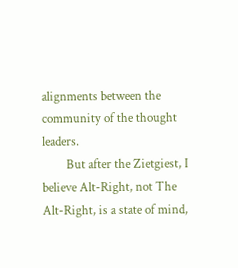alignments between the community of the thought leaders.
        But after the Zietgiest, I believe Alt-Right, not The Alt-Right, is a state of mind,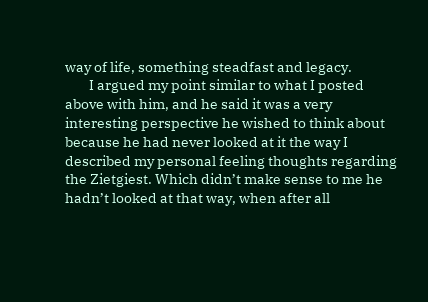way of life, something steadfast and legacy.
        I argued my point similar to what I posted above with him, and he said it was a very interesting perspective he wished to think about because he had never looked at it the way I described my personal feeling thoughts regarding the Zietgiest. Which didn’t make sense to me he hadn’t looked at that way, when after all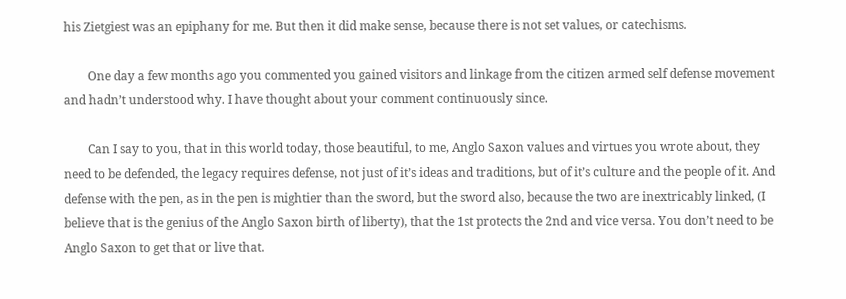his Zietgiest was an epiphany for me. But then it did make sense, because there is not set values, or catechisms.

        One day a few months ago you commented you gained visitors and linkage from the citizen armed self defense movement and hadn’t understood why. I have thought about your comment continuously since.

        Can I say to you, that in this world today, those beautiful, to me, Anglo Saxon values and virtues you wrote about, they need to be defended, the legacy requires defense, not just of it’s ideas and traditions, but of it’s culture and the people of it. And defense with the pen, as in the pen is mightier than the sword, but the sword also, because the two are inextricably linked, (I believe that is the genius of the Anglo Saxon birth of liberty), that the 1st protects the 2nd and vice versa. You don’t need to be Anglo Saxon to get that or live that.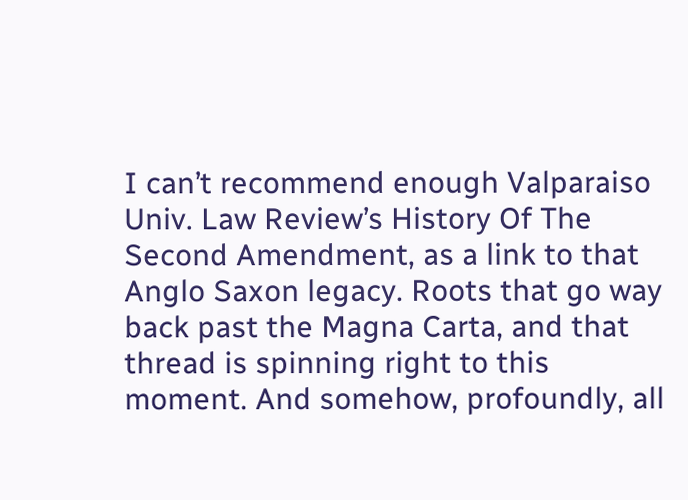I can’t recommend enough Valparaiso Univ. Law Review’s History Of The Second Amendment, as a link to that Anglo Saxon legacy. Roots that go way back past the Magna Carta, and that thread is spinning right to this moment. And somehow, profoundly, all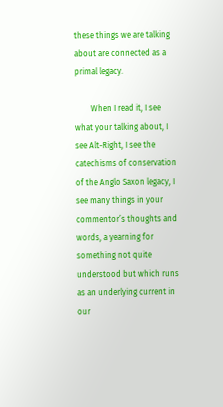these things we are talking about are connected as a primal legacy.

        When I read it, I see what your talking about, I see Alt-Right, I see the catechisms of conservation of the Anglo Saxon legacy, I see many things in your commentor’s thoughts and words, a yearning for something not quite understood but which runs as an underlying current in our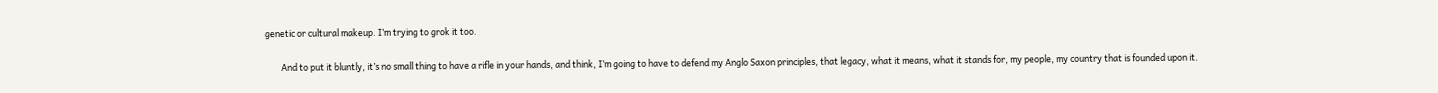genetic or cultural makeup. I’m trying to grok it too.

        And to put it bluntly, it’s no small thing to have a rifle in your hands, and think, I’m going to have to defend my Anglo Saxon principles, that legacy, what it means, what it stands for, my people, my country that is founded upon it.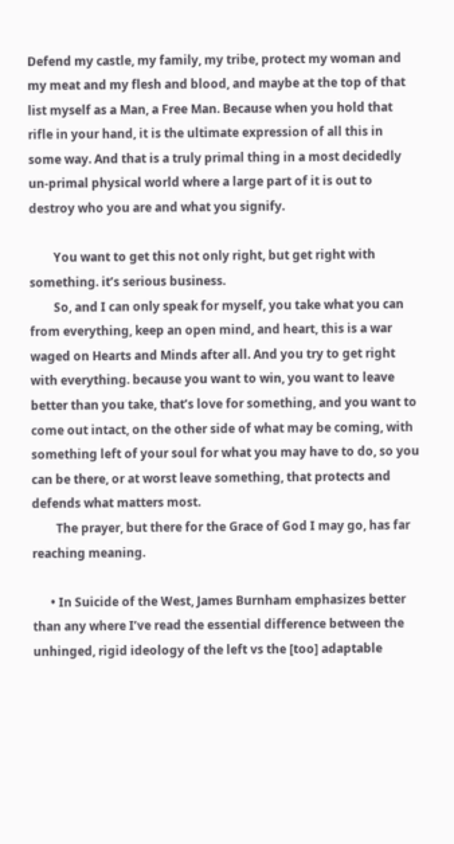Defend my castle, my family, my tribe, protect my woman and my meat and my flesh and blood, and maybe at the top of that list myself as a Man, a Free Man. Because when you hold that rifle in your hand, it is the ultimate expression of all this in some way. And that is a truly primal thing in a most decidedly un-primal physical world where a large part of it is out to destroy who you are and what you signify.

        You want to get this not only right, but get right with something. it’s serious business.
        So, and I can only speak for myself, you take what you can from everything, keep an open mind, and heart, this is a war waged on Hearts and Minds after all. And you try to get right with everything. because you want to win, you want to leave better than you take, that’s love for something, and you want to come out intact, on the other side of what may be coming, with something left of your soul for what you may have to do, so you can be there, or at worst leave something, that protects and defends what matters most.
        The prayer, but there for the Grace of God I may go, has far reaching meaning.

      • In Suicide of the West, James Burnham emphasizes better than any where I’ve read the essential difference between the unhinged, rigid ideology of the left vs the [too] adaptable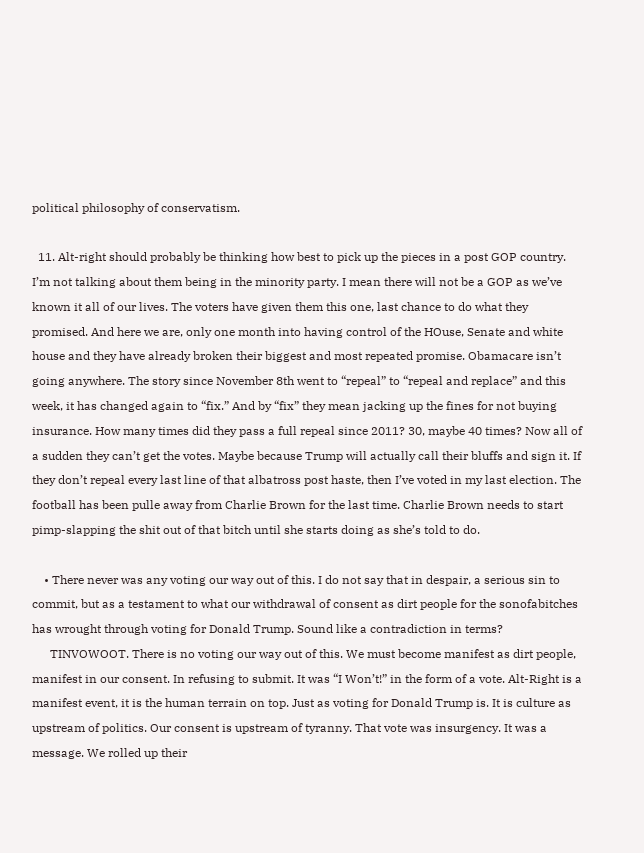political philosophy of conservatism.

  11. Alt-right should probably be thinking how best to pick up the pieces in a post GOP country. I’m not talking about them being in the minority party. I mean there will not be a GOP as we’ve known it all of our lives. The voters have given them this one, last chance to do what they promised. And here we are, only one month into having control of the HOuse, Senate and white house and they have already broken their biggest and most repeated promise. Obamacare isn’t going anywhere. The story since November 8th went to “repeal” to “repeal and replace” and this week, it has changed again to “fix.” And by “fix” they mean jacking up the fines for not buying insurance. How many times did they pass a full repeal since 2011? 30, maybe 40 times? Now all of a sudden they can’t get the votes. Maybe because Trump will actually call their bluffs and sign it. If they don’t repeal every last line of that albatross post haste, then I’ve voted in my last election. The football has been pulle away from Charlie Brown for the last time. Charlie Brown needs to start pimp-slapping the shit out of that bitch until she starts doing as she’s told to do.

    • There never was any voting our way out of this. I do not say that in despair, a serious sin to commit, but as a testament to what our withdrawal of consent as dirt people for the sonofabitches has wrought through voting for Donald Trump. Sound like a contradiction in terms?
      TINVOWOOT. There is no voting our way out of this. We must become manifest as dirt people, manifest in our consent. In refusing to submit. It was “I Won’t!” in the form of a vote. Alt-Right is a manifest event, it is the human terrain on top. Just as voting for Donald Trump is. It is culture as upstream of politics. Our consent is upstream of tyranny. That vote was insurgency. It was a message. We rolled up their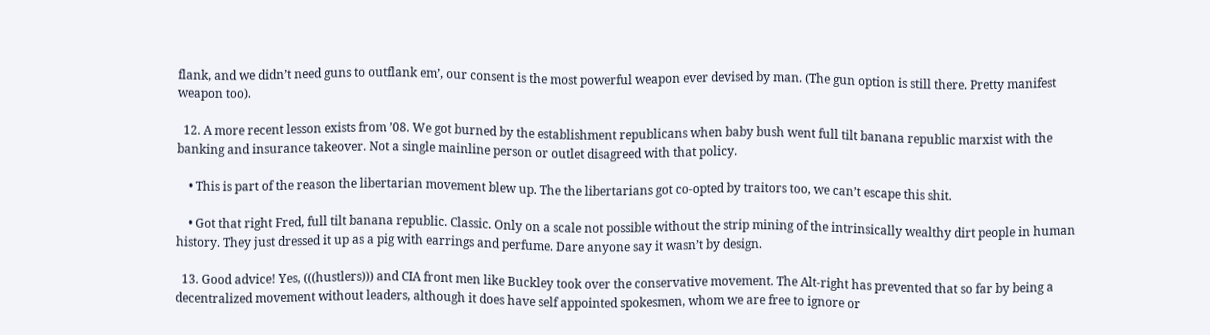flank, and we didn’t need guns to outflank em’, our consent is the most powerful weapon ever devised by man. (The gun option is still there. Pretty manifest weapon too).

  12. A more recent lesson exists from ’08. We got burned by the establishment republicans when baby bush went full tilt banana republic marxist with the banking and insurance takeover. Not a single mainline person or outlet disagreed with that policy.

    • This is part of the reason the libertarian movement blew up. The the libertarians got co-opted by traitors too, we can’t escape this shit.

    • Got that right Fred, full tilt banana republic. Classic. Only on a scale not possible without the strip mining of the intrinsically wealthy dirt people in human history. They just dressed it up as a pig with earrings and perfume. Dare anyone say it wasn’t by design.

  13. Good advice! Yes, (((hustlers))) and CIA front men like Buckley took over the conservative movement. The Alt-right has prevented that so far by being a decentralized movement without leaders, although it does have self appointed spokesmen, whom we are free to ignore or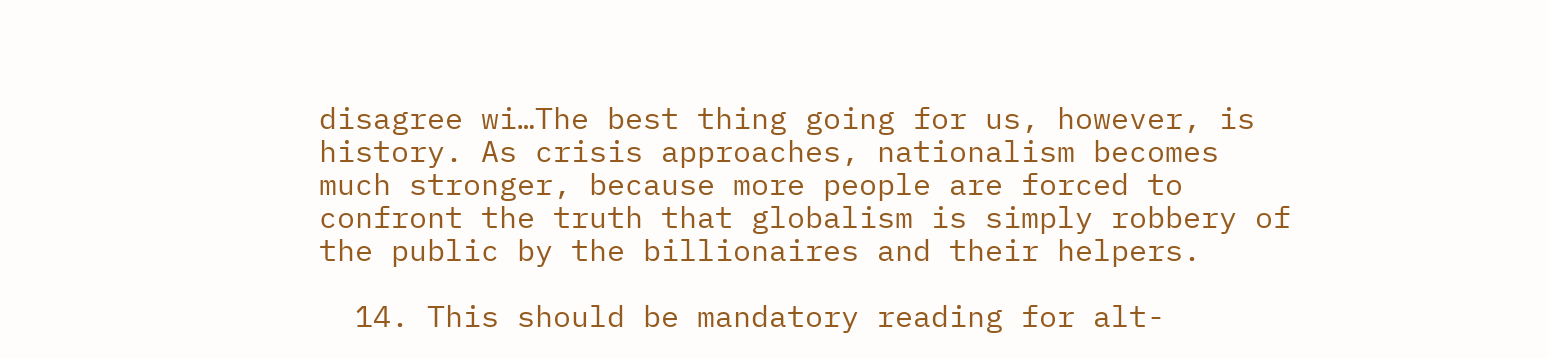disagree wi…The best thing going for us, however, is history. As crisis approaches, nationalism becomes much stronger, because more people are forced to confront the truth that globalism is simply robbery of the public by the billionaires and their helpers.

  14. This should be mandatory reading for alt-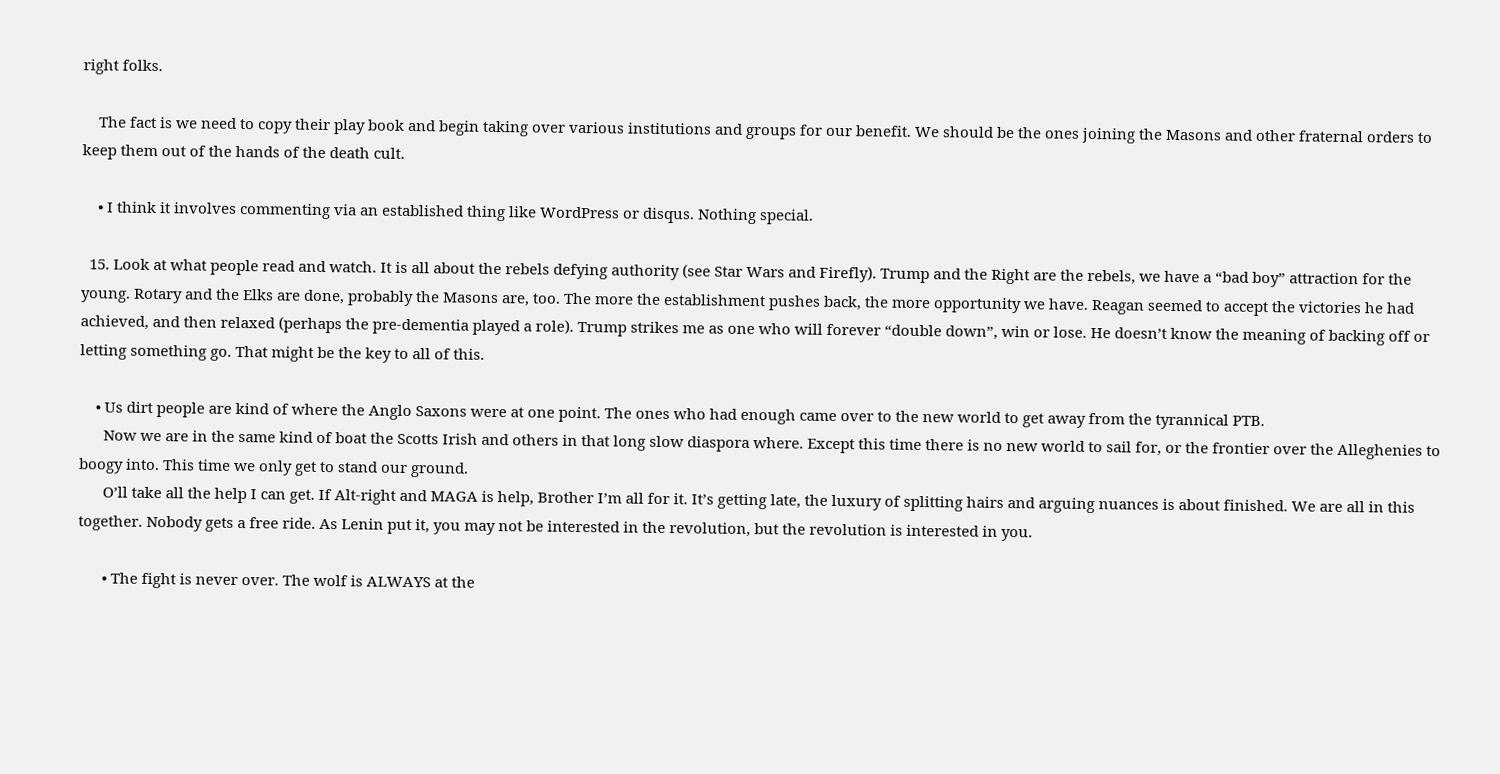right folks.

    The fact is we need to copy their play book and begin taking over various institutions and groups for our benefit. We should be the ones joining the Masons and other fraternal orders to keep them out of the hands of the death cult.

    • I think it involves commenting via an established thing like WordPress or disqus. Nothing special.

  15. Look at what people read and watch. It is all about the rebels defying authority (see Star Wars and Firefly). Trump and the Right are the rebels, we have a “bad boy” attraction for the young. Rotary and the Elks are done, probably the Masons are, too. The more the establishment pushes back, the more opportunity we have. Reagan seemed to accept the victories he had achieved, and then relaxed (perhaps the pre-dementia played a role). Trump strikes me as one who will forever “double down”, win or lose. He doesn’t know the meaning of backing off or letting something go. That might be the key to all of this.

    • Us dirt people are kind of where the Anglo Saxons were at one point. The ones who had enough came over to the new world to get away from the tyrannical PTB.
      Now we are in the same kind of boat the Scotts Irish and others in that long slow diaspora where. Except this time there is no new world to sail for, or the frontier over the Alleghenies to boogy into. This time we only get to stand our ground.
      O’ll take all the help I can get. If Alt-right and MAGA is help, Brother I’m all for it. It’s getting late, the luxury of splitting hairs and arguing nuances is about finished. We are all in this together. Nobody gets a free ride. As Lenin put it, you may not be interested in the revolution, but the revolution is interested in you.

      • The fight is never over. The wolf is ALWAYS at the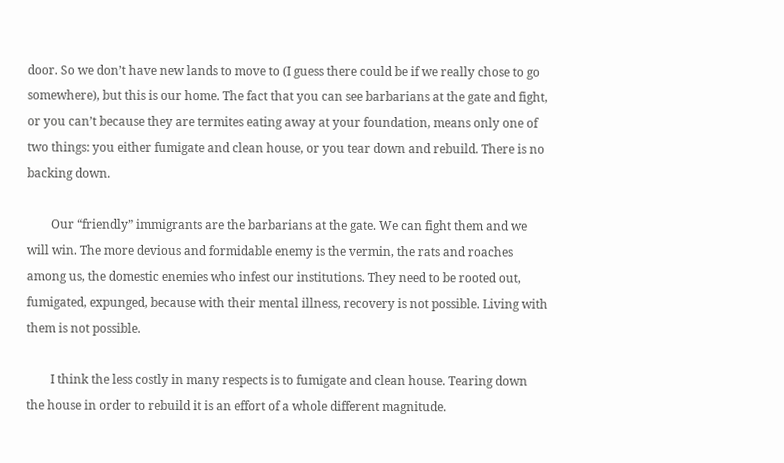door. So we don’t have new lands to move to (I guess there could be if we really chose to go somewhere), but this is our home. The fact that you can see barbarians at the gate and fight, or you can’t because they are termites eating away at your foundation, means only one of two things: you either fumigate and clean house, or you tear down and rebuild. There is no backing down.

        Our “friendly” immigrants are the barbarians at the gate. We can fight them and we will win. The more devious and formidable enemy is the vermin, the rats and roaches among us, the domestic enemies who infest our institutions. They need to be rooted out, fumigated, expunged, because with their mental illness, recovery is not possible. Living with them is not possible.

        I think the less costly in many respects is to fumigate and clean house. Tearing down the house in order to rebuild it is an effort of a whole different magnitude.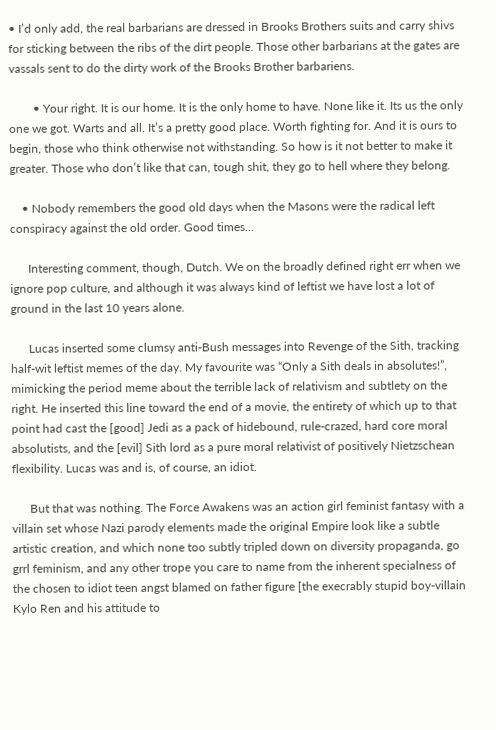• I’d only add, the real barbarians are dressed in Brooks Brothers suits and carry shivs for sticking between the ribs of the dirt people. Those other barbarians at the gates are vassals sent to do the dirty work of the Brooks Brother barbariens.

        • Your right. It is our home. It is the only home to have. None like it. Its us the only one we got. Warts and all. It’s a pretty good place. Worth fighting for. And it is ours to begin, those who think otherwise not withstanding. So how is it not better to make it greater. Those who don’t like that can, tough shit, they go to hell where they belong.

    • Nobody remembers the good old days when the Masons were the radical left conspiracy against the old order. Good times…

      Interesting comment, though, Dutch. We on the broadly defined right err when we ignore pop culture, and although it was always kind of leftist we have lost a lot of ground in the last 10 years alone.

      Lucas inserted some clumsy anti-Bush messages into Revenge of the Sith, tracking half-wit leftist memes of the day. My favourite was “Only a Sith deals in absolutes!”, mimicking the period meme about the terrible lack of relativism and subtlety on the right. He inserted this line toward the end of a movie, the entirety of which up to that point had cast the [good] Jedi as a pack of hidebound, rule-crazed, hard core moral absolutists, and the [evil] Sith lord as a pure moral relativist of positively Nietzschean flexibility. Lucas was and is, of course, an idiot.

      But that was nothing. The Force Awakens was an action girl feminist fantasy with a villain set whose Nazi parody elements made the original Empire look like a subtle artistic creation, and which none too subtly tripled down on diversity propaganda, go grrl feminism, and any other trope you care to name from the inherent specialness of the chosen to idiot teen angst blamed on father figure [the execrably stupid boy-villain Kylo Ren and his attitude to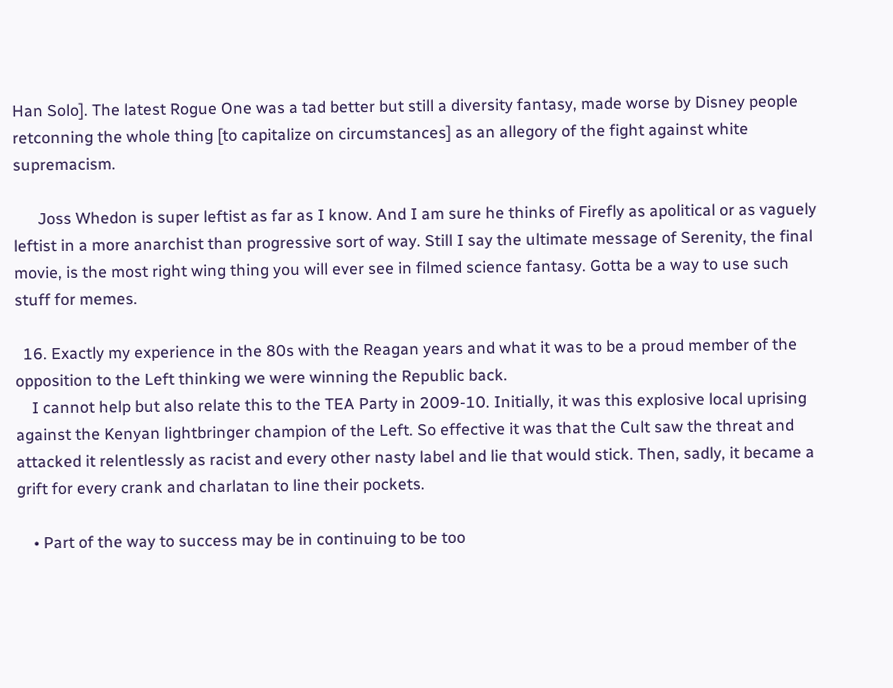Han Solo]. The latest Rogue One was a tad better but still a diversity fantasy, made worse by Disney people retconning the whole thing [to capitalize on circumstances] as an allegory of the fight against white supremacism.

      Joss Whedon is super leftist as far as I know. And I am sure he thinks of Firefly as apolitical or as vaguely leftist in a more anarchist than progressive sort of way. Still I say the ultimate message of Serenity, the final movie, is the most right wing thing you will ever see in filmed science fantasy. Gotta be a way to use such stuff for memes.

  16. Exactly my experience in the 80s with the Reagan years and what it was to be a proud member of the opposition to the Left thinking we were winning the Republic back.
    I cannot help but also relate this to the TEA Party in 2009-10. Initially, it was this explosive local uprising against the Kenyan lightbringer champion of the Left. So effective it was that the Cult saw the threat and attacked it relentlessly as racist and every other nasty label and lie that would stick. Then, sadly, it became a grift for every crank and charlatan to line their pockets.

    • Part of the way to success may be in continuing to be too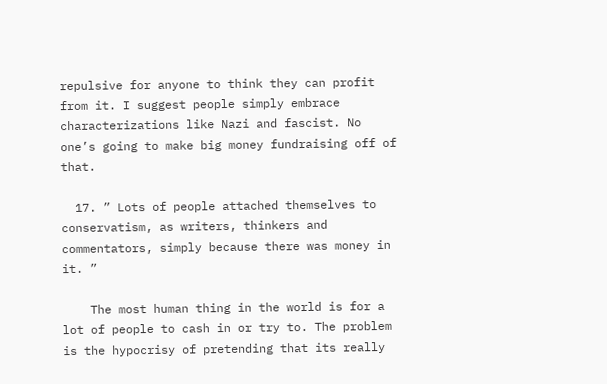repulsive for anyone to think they can profit from it. I suggest people simply embrace characterizations like Nazi and fascist. No one’s going to make big money fundraising off of that.

  17. ” Lots of people attached themselves to conservatism, as writers, thinkers and commentators, simply because there was money in it. ”

    The most human thing in the world is for a lot of people to cash in or try to. The problem is the hypocrisy of pretending that its really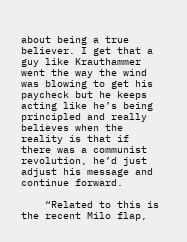about being a true believer. I get that a guy like Krauthammer went the way the wind was blowing to get his paycheck but he keeps acting like he’s being principled and really believes when the reality is that if there was a communist revolution, he’d just adjust his message and continue forward.

    “Related to this is the recent Milo flap,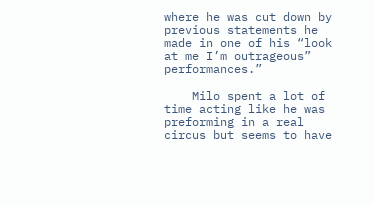where he was cut down by previous statements he made in one of his “look at me I’m outrageous” performances.”

    Milo spent a lot of time acting like he was preforming in a real circus but seems to have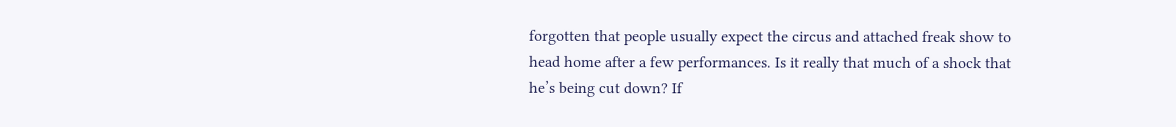forgotten that people usually expect the circus and attached freak show to head home after a few performances. Is it really that much of a shock that he’s being cut down? If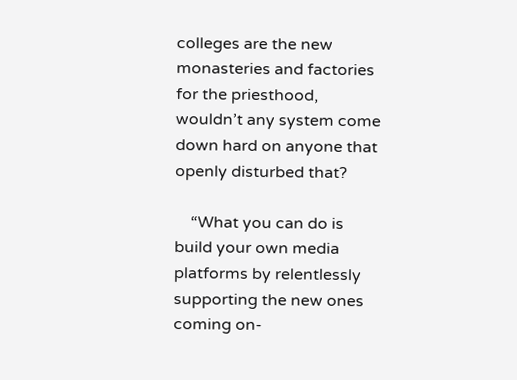colleges are the new monasteries and factories for the priesthood, wouldn’t any system come down hard on anyone that openly disturbed that?

    “What you can do is build your own media platforms by relentlessly supporting the new ones coming on-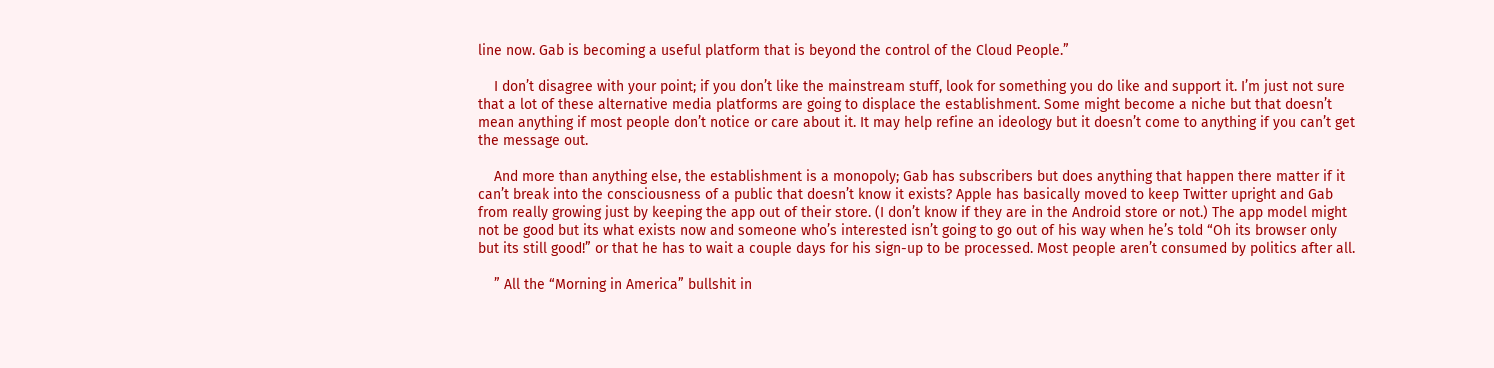line now. Gab is becoming a useful platform that is beyond the control of the Cloud People.”

    I don’t disagree with your point; if you don’t like the mainstream stuff, look for something you do like and support it. I’m just not sure that a lot of these alternative media platforms are going to displace the establishment. Some might become a niche but that doesn’t mean anything if most people don’t notice or care about it. It may help refine an ideology but it doesn’t come to anything if you can’t get the message out.

    And more than anything else, the establishment is a monopoly; Gab has subscribers but does anything that happen there matter if it can’t break into the consciousness of a public that doesn’t know it exists? Apple has basically moved to keep Twitter upright and Gab from really growing just by keeping the app out of their store. (I don’t know if they are in the Android store or not.) The app model might not be good but its what exists now and someone who’s interested isn’t going to go out of his way when he’s told “Oh its browser only but its still good!” or that he has to wait a couple days for his sign-up to be processed. Most people aren’t consumed by politics after all.

    ” All the “Morning in America” bullshit in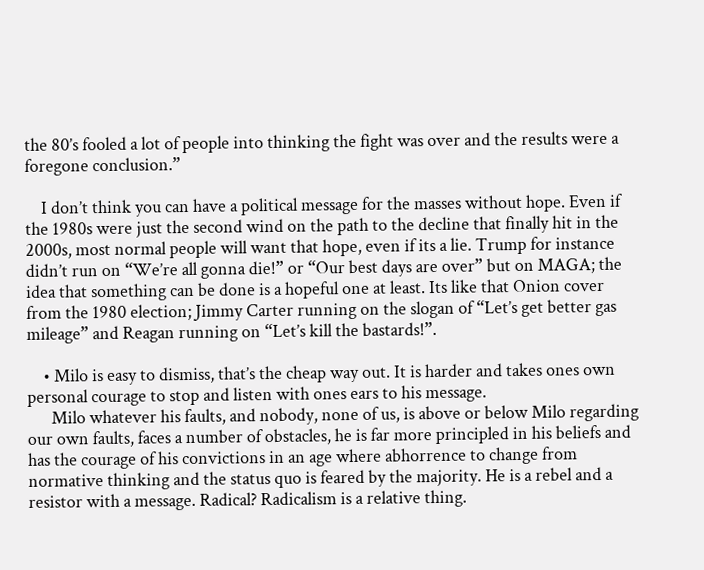the 80’s fooled a lot of people into thinking the fight was over and the results were a foregone conclusion.”

    I don’t think you can have a political message for the masses without hope. Even if the 1980s were just the second wind on the path to the decline that finally hit in the 2000s, most normal people will want that hope, even if its a lie. Trump for instance didn’t run on “We’re all gonna die!” or “Our best days are over” but on MAGA; the idea that something can be done is a hopeful one at least. Its like that Onion cover from the 1980 election; Jimmy Carter running on the slogan of “Let’s get better gas mileage” and Reagan running on “Let’s kill the bastards!”.

    • Milo is easy to dismiss, that’s the cheap way out. It is harder and takes ones own personal courage to stop and listen with ones ears to his message.
      Milo whatever his faults, and nobody, none of us, is above or below Milo regarding our own faults, faces a number of obstacles, he is far more principled in his beliefs and has the courage of his convictions in an age where abhorrence to change from normative thinking and the status quo is feared by the majority. He is a rebel and a resistor with a message. Radical? Radicalism is a relative thing.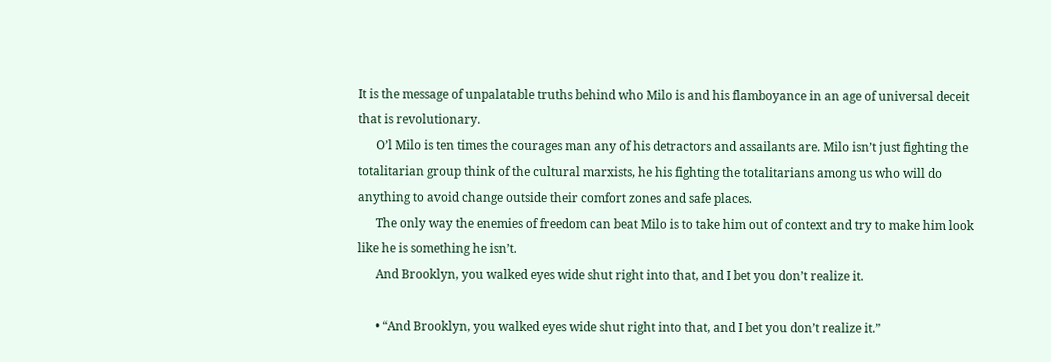It is the message of unpalatable truths behind who Milo is and his flamboyance in an age of universal deceit that is revolutionary.
      O’l Milo is ten times the courages man any of his detractors and assailants are. Milo isn’t just fighting the totalitarian group think of the cultural marxists, he his fighting the totalitarians among us who will do anything to avoid change outside their comfort zones and safe places.
      The only way the enemies of freedom can beat Milo is to take him out of context and try to make him look like he is something he isn’t.
      And Brooklyn, you walked eyes wide shut right into that, and I bet you don’t realize it.

      • “And Brooklyn, you walked eyes wide shut right into that, and I bet you don’t realize it.”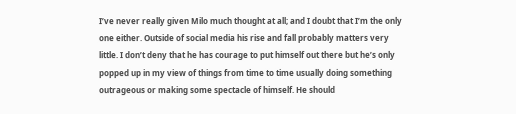I’ve never really given Milo much thought at all; and I doubt that I’m the only one either. Outside of social media his rise and fall probably matters very little. I don’t deny that he has courage to put himself out there but he’s only popped up in my view of things from time to time usually doing something outrageous or making some spectacle of himself. He should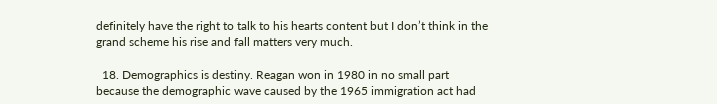definitely have the right to talk to his hearts content but I don’t think in the grand scheme his rise and fall matters very much.

  18. Demographics is destiny. Reagan won in 1980 in no small part because the demographic wave caused by the 1965 immigration act had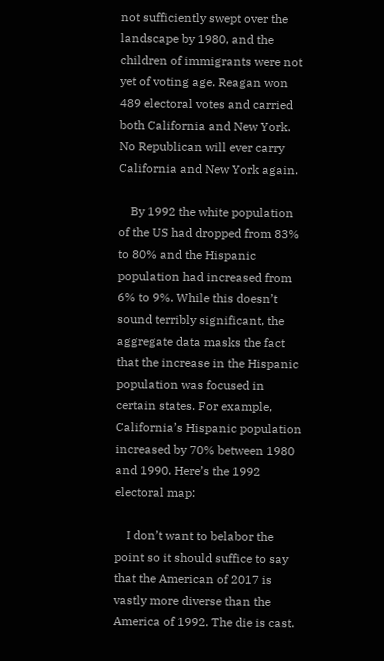not sufficiently swept over the landscape by 1980, and the children of immigrants were not yet of voting age. Reagan won 489 electoral votes and carried both California and New York. No Republican will ever carry California and New York again.

    By 1992 the white population of the US had dropped from 83% to 80% and the Hispanic population had increased from 6% to 9%. While this doesn’t sound terribly significant, the aggregate data masks the fact that the increase in the Hispanic population was focused in certain states. For example, California’s Hispanic population increased by 70% between 1980 and 1990. Here’s the 1992 electoral map:

    I don’t want to belabor the point so it should suffice to say that the American of 2017 is vastly more diverse than the America of 1992. The die is cast.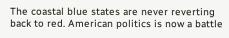The coastal blue states are never reverting back to red. American politics is now a battle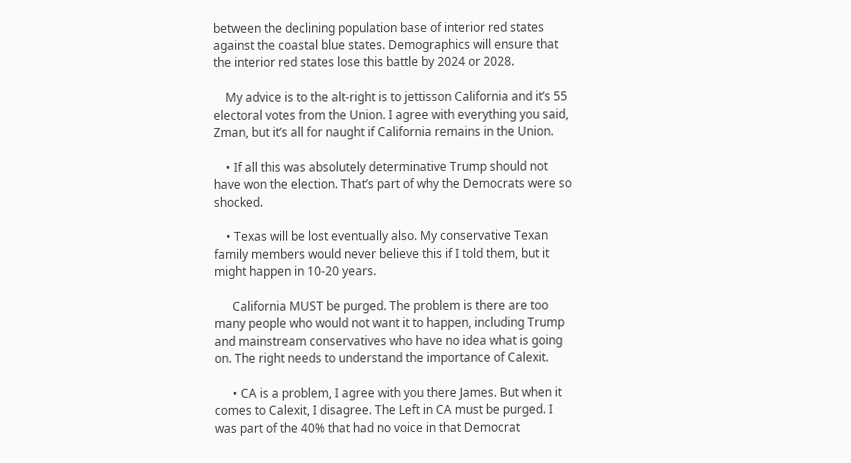between the declining population base of interior red states against the coastal blue states. Demographics will ensure that the interior red states lose this battle by 2024 or 2028.

    My advice is to the alt-right is to jettisson California and it’s 55 electoral votes from the Union. I agree with everything you said, Zman, but it’s all for naught if California remains in the Union.

    • If all this was absolutely determinative Trump should not have won the election. That’s part of why the Democrats were so shocked.

    • Texas will be lost eventually also. My conservative Texan family members would never believe this if I told them, but it might happen in 10-20 years.

      California MUST be purged. The problem is there are too many people who would not want it to happen, including Trump and mainstream conservatives who have no idea what is going on. The right needs to understand the importance of Calexit.

      • CA is a problem, I agree with you there James. But when it comes to Calexit, I disagree. The Left in CA must be purged. I was part of the 40% that had no voice in that Democrat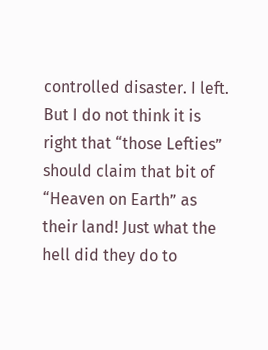controlled disaster. I left. But I do not think it is right that “those Lefties” should claim that bit of “Heaven on Earth” as their land! Just what the hell did they do to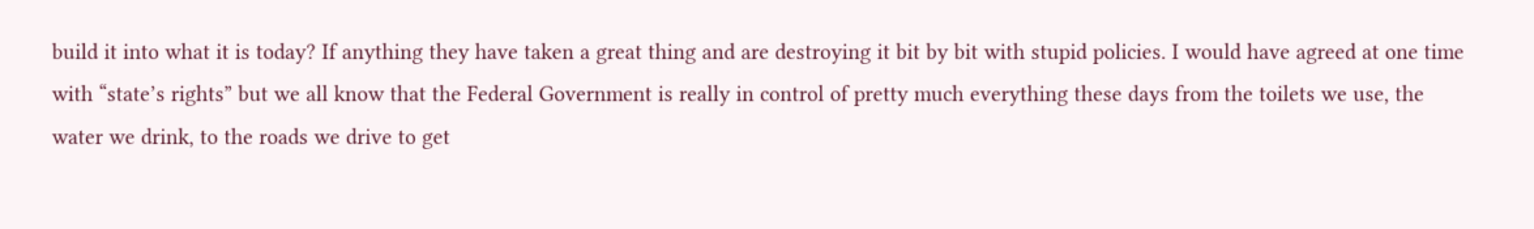build it into what it is today? If anything they have taken a great thing and are destroying it bit by bit with stupid policies. I would have agreed at one time with “state’s rights” but we all know that the Federal Government is really in control of pretty much everything these days from the toilets we use, the water we drink, to the roads we drive to get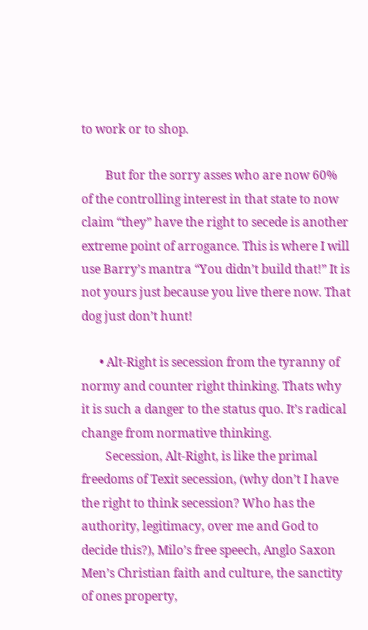to work or to shop.

        But for the sorry asses who are now 60% of the controlling interest in that state to now claim “they” have the right to secede is another extreme point of arrogance. This is where I will use Barry’s mantra “You didn’t build that!” It is not yours just because you live there now. That dog just don’t hunt!

      • Alt-Right is secession from the tyranny of normy and counter right thinking. Thats why it is such a danger to the status quo. It’s radical change from normative thinking.
        Secession, Alt-Right, is like the primal freedoms of Texit secession, (why don’t I have the right to think secession? Who has the authority, legitimacy, over me and God to decide this?), Milo’s free speech, Anglo Saxon Men’s Christian faith and culture, the sanctity of ones property,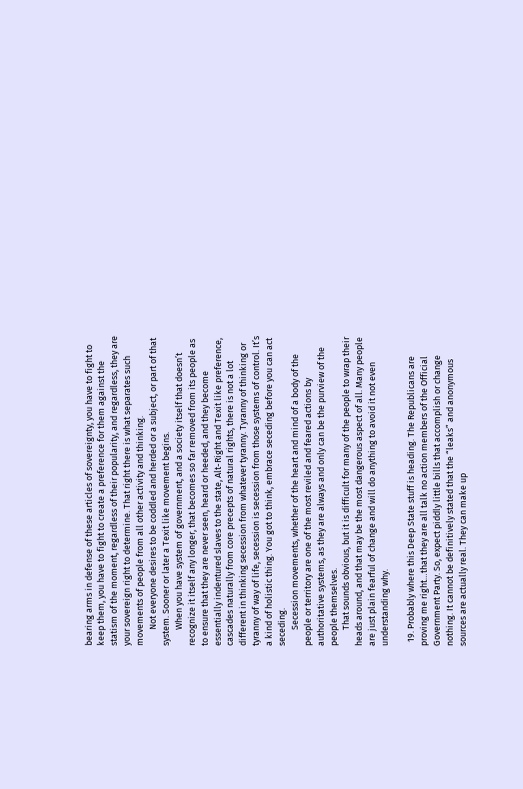bearing arms in defense of these articles of sovereignty, you have to fight to keep them, you have to fight to create a preference for them against the statism of the moment, regardless of their popularity, and regardless, they are your sovereign right to determine. That right there is what separates such movements of people from all other activity and thinking.
        Not everyone desires to be coddled and herded or a subject, or part of that system. Sooner or later a Texit like movement begins.
        When you have system of government, and a society itself that doesn’t recognize it itself any longer, that becomes so far removed from its people as to ensure that they are never seen, heard or heeded, and they become essentially indentured slaves to the state, Alt-Right and Texit like preference, cascades naturally from core precepts of natural rights, there is not a lot different in thinking secession from whatever tyranny. Tyranny of thinking or tyranny of way of life, secession is secession from those systems of control. It’s a kind of holistic thing. You got to think, embrace seceding before you can act seceding.
        Secession movements, whether of the heart and mind of a body of the people or territory are one of the most reviled and feared actions by authoritative systems, as they are always and only can be the purview of the people themselves.
        That sounds obvious, but it is difficult for many of the people to wrap their heads around, and that may be the most dangerous aspect of all. Many people are just plain fearful of change and will do anything to avoid it not even understanding why.

  19. Probably where this Deep State stuff is heading. The Republicans are proving me right…that they are all talk no action members of the Official Government Party. So, expect piddly little bills that accomplish or change nothing. It cannot be definitively stated that the “leaks” and anonymous sources are actually real. They can make up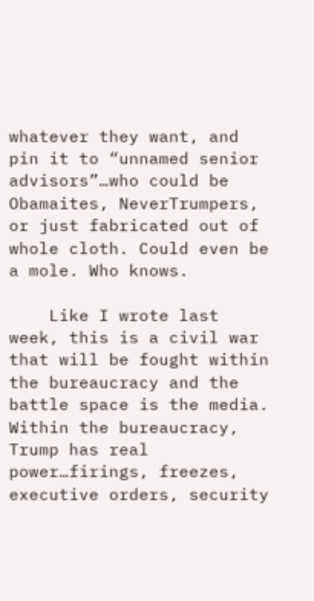whatever they want, and pin it to “unnamed senior advisors”…who could be Obamaites, NeverTrumpers, or just fabricated out of whole cloth. Could even be a mole. Who knows.

    Like I wrote last week, this is a civil war that will be fought within the bureaucracy and the battle space is the media. Within the bureaucracy, Trump has real power…firings, freezes, executive orders, security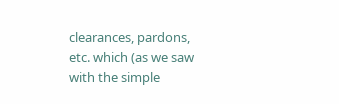clearances, pardons, etc. which (as we saw with the simple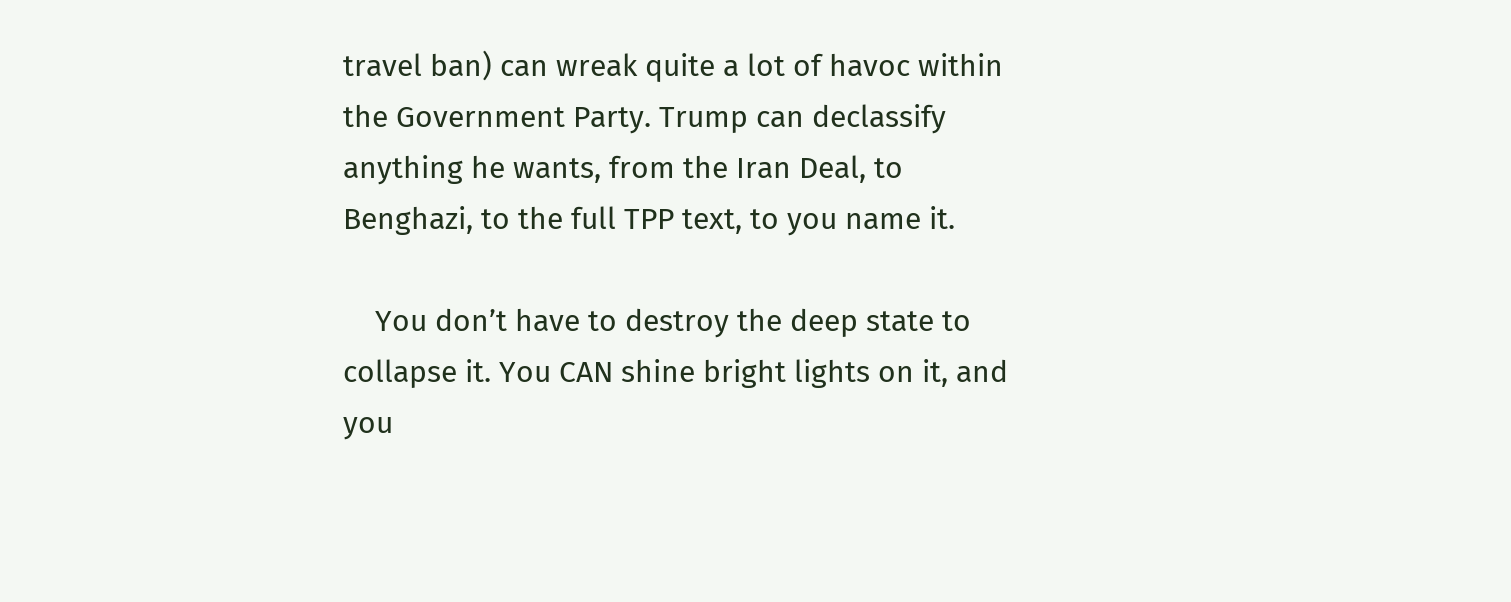travel ban) can wreak quite a lot of havoc within the Government Party. Trump can declassify anything he wants, from the Iran Deal, to Benghazi, to the full TPP text, to you name it.

    You don’t have to destroy the deep state to collapse it. You CAN shine bright lights on it, and you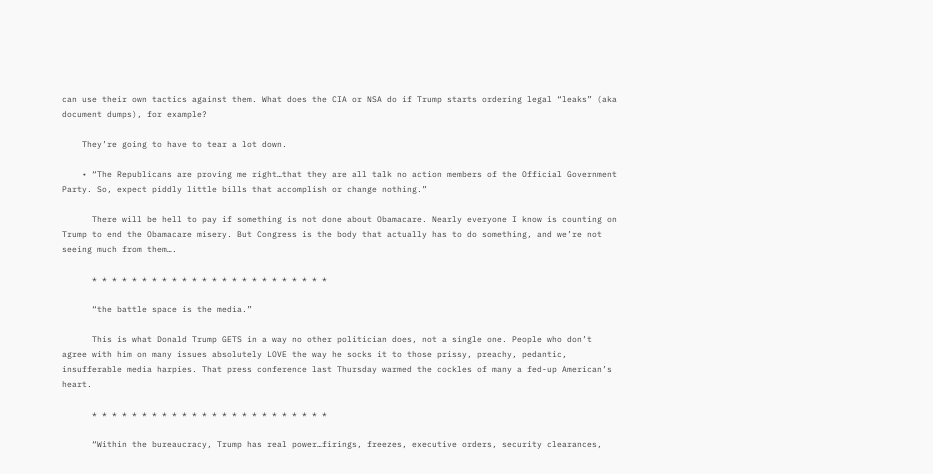can use their own tactics against them. What does the CIA or NSA do if Trump starts ordering legal “leaks” (aka document dumps), for example?

    They’re going to have to tear a lot down.

    • “The Republicans are proving me right…that they are all talk no action members of the Official Government Party. So, expect piddly little bills that accomplish or change nothing.”

      There will be hell to pay if something is not done about Obamacare. Nearly everyone I know is counting on Trump to end the Obamacare misery. But Congress is the body that actually has to do something, and we’re not seeing much from them….

      * * * * * * * * * * * * * * * * * * * * * * * *

      “the battle space is the media.”

      This is what Donald Trump GETS in a way no other politician does, not a single one. People who don’t agree with him on many issues absolutely LOVE the way he socks it to those prissy, preachy, pedantic, insufferable media harpies. That press conference last Thursday warmed the cockles of many a fed-up American’s heart.

      * * * * * * * * * * * * * * * * * * * * * * * *

      “Within the bureaucracy, Trump has real power…firings, freezes, executive orders, security clearances,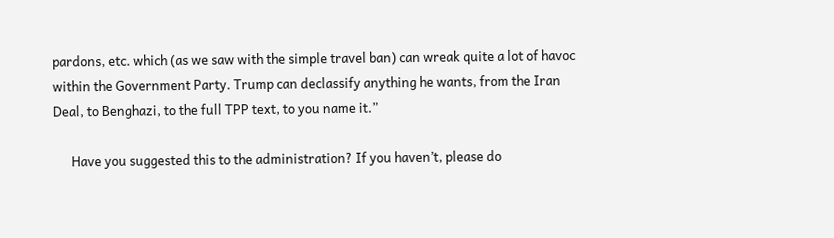pardons, etc. which (as we saw with the simple travel ban) can wreak quite a lot of havoc within the Government Party. Trump can declassify anything he wants, from the Iran Deal, to Benghazi, to the full TPP text, to you name it.”

      Have you suggested this to the administration? If you haven’t, please do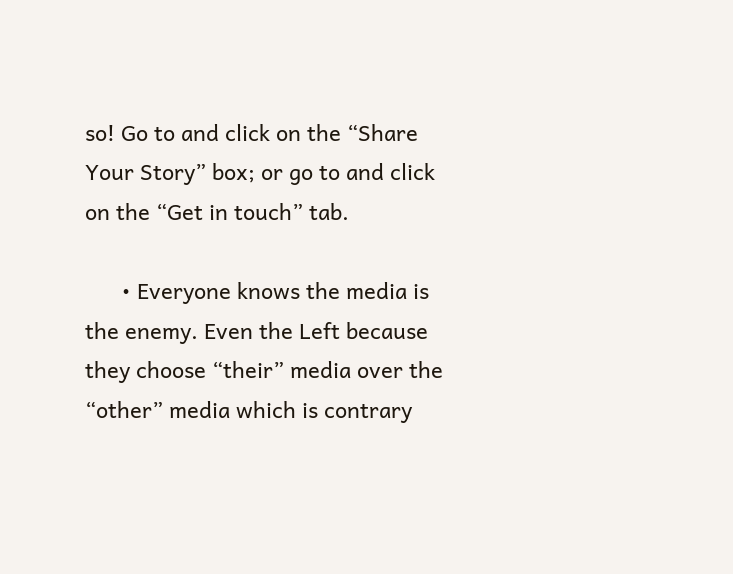so! Go to and click on the “Share Your Story” box; or go to and click on the “Get in touch” tab.

      • Everyone knows the media is the enemy. Even the Left because they choose “their” media over the “other” media which is contrary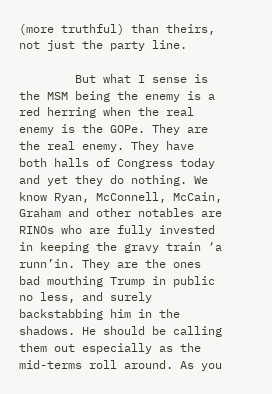(more truthful) than theirs, not just the party line.

        But what I sense is the MSM being the enemy is a red herring when the real enemy is the GOPe. They are the real enemy. They have both halls of Congress today and yet they do nothing. We know Ryan, McConnell, McCain, Graham and other notables are RINOs who are fully invested in keeping the gravy train ‘a runn’in. They are the ones bad mouthing Trump in public no less, and surely backstabbing him in the shadows. He should be calling them out especially as the mid-terms roll around. As you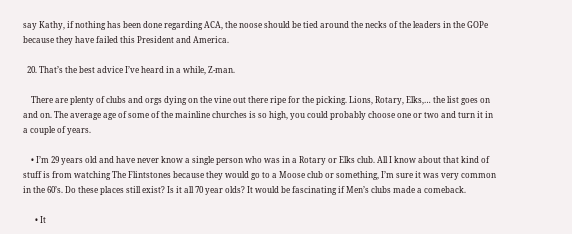say Kathy, if nothing has been done regarding ACA, the noose should be tied around the necks of the leaders in the GOPe because they have failed this President and America.

  20. That’s the best advice I’ve heard in a while, Z-man.

    There are plenty of clubs and orgs dying on the vine out there ripe for the picking. Lions, Rotary, Elks,… the list goes on and on. The average age of some of the mainline churches is so high, you could probably choose one or two and turn it in a couple of years.

    • I’m 29 years old and have never know a single person who was in a Rotary or Elks club. All I know about that kind of stuff is from watching The Flintstones because they would go to a Moose club or something, I’m sure it was very common in the 60’s. Do these places still exist? Is it all 70 year olds? It would be fascinating if Men’s clubs made a comeback.

      • It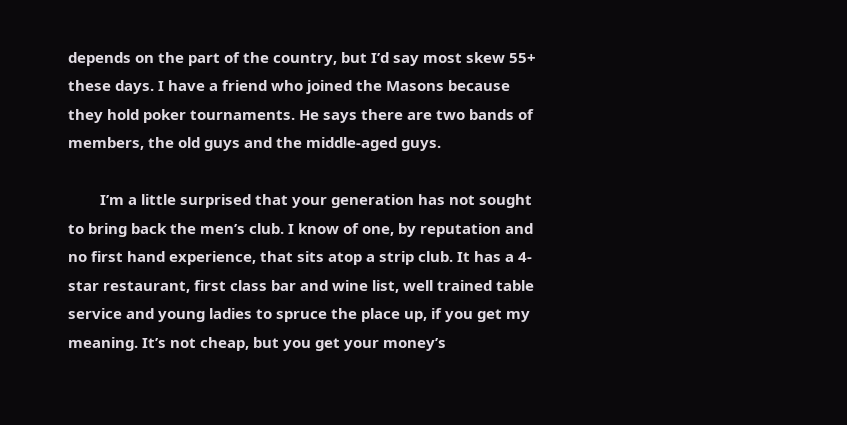depends on the part of the country, but I’d say most skew 55+ these days. I have a friend who joined the Masons because they hold poker tournaments. He says there are two bands of members, the old guys and the middle-aged guys.

        I’m a little surprised that your generation has not sought to bring back the men’s club. I know of one, by reputation and no first hand experience, that sits atop a strip club. It has a 4-star restaurant, first class bar and wine list, well trained table service and young ladies to spruce the place up, if you get my meaning. It’s not cheap, but you get your money’s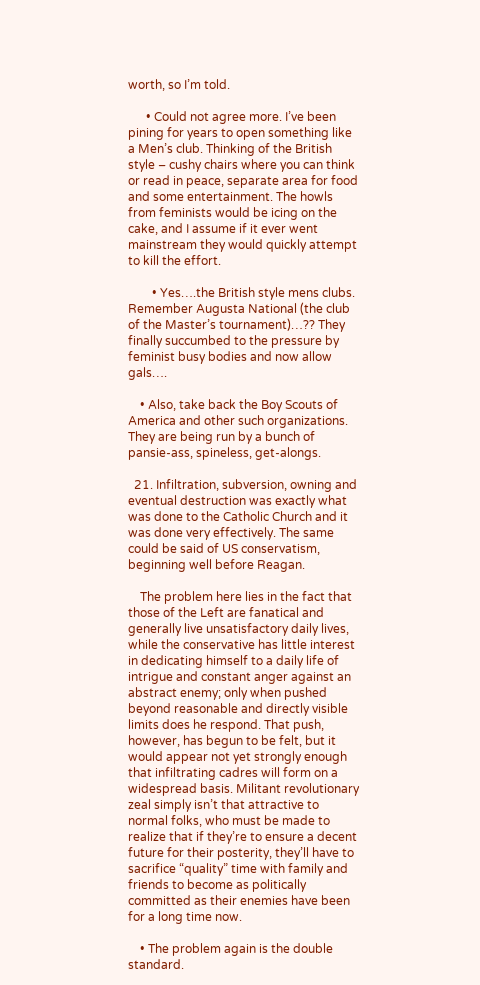worth, so I’m told.

      • Could not agree more. I’ve been pining for years to open something like a Men’s club. Thinking of the British style – cushy chairs where you can think or read in peace, separate area for food and some entertainment. The howls from feminists would be icing on the cake, and I assume if it ever went mainstream they would quickly attempt to kill the effort.

        • Yes….the British style mens clubs. Remember Augusta National (the club of the Master’s tournament)…?? They finally succumbed to the pressure by feminist busy bodies and now allow gals….

    • Also, take back the Boy Scouts of America and other such organizations. They are being run by a bunch of pansie-ass, spineless, get-alongs.

  21. Infiltration, subversion, owning and eventual destruction was exactly what was done to the Catholic Church and it was done very effectively. The same could be said of US conservatism, beginning well before Reagan.

    The problem here lies in the fact that those of the Left are fanatical and generally live unsatisfactory daily lives, while the conservative has little interest in dedicating himself to a daily life of intrigue and constant anger against an abstract enemy; only when pushed beyond reasonable and directly visible limits does he respond. That push, however, has begun to be felt, but it would appear not yet strongly enough that infiltrating cadres will form on a widespread basis. Militant revolutionary zeal simply isn’t that attractive to normal folks, who must be made to realize that if they’re to ensure a decent future for their posterity, they’ll have to sacrifice “quality” time with family and friends to become as politically committed as their enemies have been for a long time now.

    • The problem again is the double standard.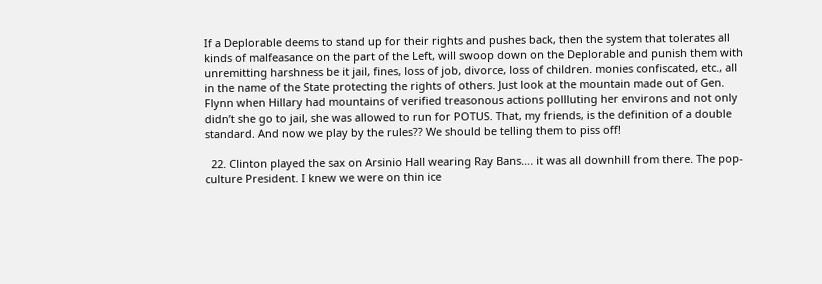If a Deplorable deems to stand up for their rights and pushes back, then the system that tolerates all kinds of malfeasance on the part of the Left, will swoop down on the Deplorable and punish them with unremitting harshness be it jail, fines, loss of job, divorce, loss of children. monies confiscated, etc., all in the name of the State protecting the rights of others. Just look at the mountain made out of Gen. Flynn when Hillary had mountains of verified treasonous actions pollluting her environs and not only didn’t she go to jail, she was allowed to run for POTUS. That, my friends, is the definition of a double standard. And now we play by the rules?? We should be telling them to piss off!

  22. Clinton played the sax on Arsinio Hall wearing Ray Bans…. it was all downhill from there. The pop-culture President. I knew we were on thin ice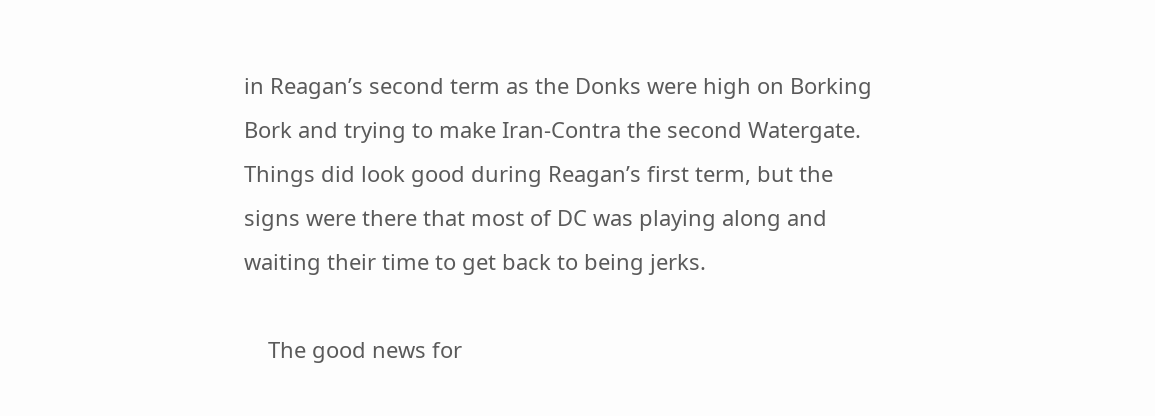in Reagan’s second term as the Donks were high on Borking Bork and trying to make Iran-Contra the second Watergate. Things did look good during Reagan’s first term, but the signs were there that most of DC was playing along and waiting their time to get back to being jerks.

    The good news for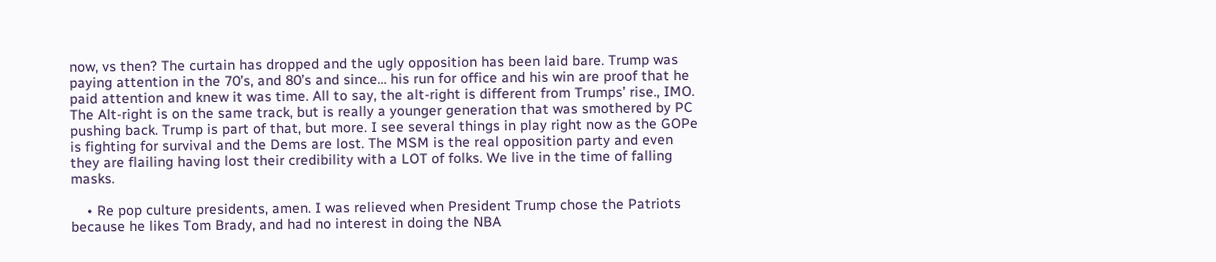now, vs then? The curtain has dropped and the ugly opposition has been laid bare. Trump was paying attention in the 70’s, and 80’s and since… his run for office and his win are proof that he paid attention and knew it was time. All to say, the alt-right is different from Trumps’ rise., IMO. The Alt-right is on the same track, but is really a younger generation that was smothered by PC pushing back. Trump is part of that, but more. I see several things in play right now as the GOPe is fighting for survival and the Dems are lost. The MSM is the real opposition party and even they are flailing having lost their credibility with a LOT of folks. We live in the time of falling masks.

    • Re pop culture presidents, amen. I was relieved when President Trump chose the Patriots because he likes Tom Brady, and had no interest in doing the NBA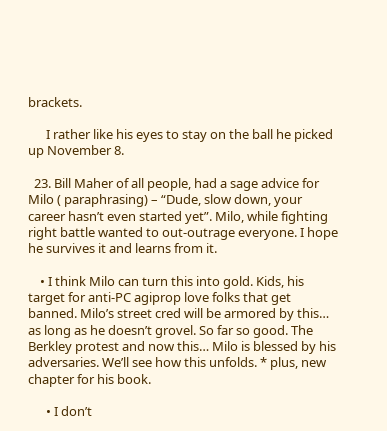brackets.

      I rather like his eyes to stay on the ball he picked up November 8.

  23. Bill Maher of all people, had a sage advice for Milo ( paraphrasing) – “Dude, slow down, your career hasn’t even started yet”. Milo, while fighting right battle wanted to out-outrage everyone. I hope he survives it and learns from it.

    • I think Milo can turn this into gold. Kids, his target for anti-PC agiprop love folks that get banned. Milo’s street cred will be armored by this… as long as he doesn’t grovel. So far so good. The Berkley protest and now this… Milo is blessed by his adversaries. We’ll see how this unfolds. * plus, new chapter for his book.

      • I don’t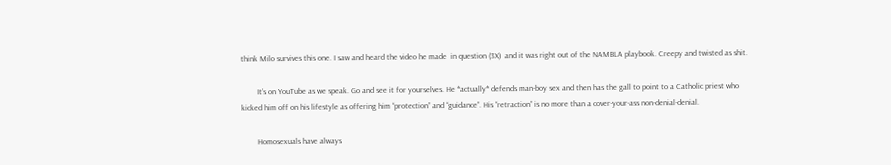think Milo survives this one. I saw and heard the video he made  in question (3X)  and it was right out of the NAMBLA playbook. Creepy and twisted as shit.

        It’s on YouTube as we speak. Go and see it for yourselves. He *actually* defends man-boy sex and then has the gall to point to a Catholic priest who kicked him off on his lifestyle as offering him “protection” and “guidance”. His “retraction” is no more than a cover-your-ass non-denial-denial.

        Homosexuals have always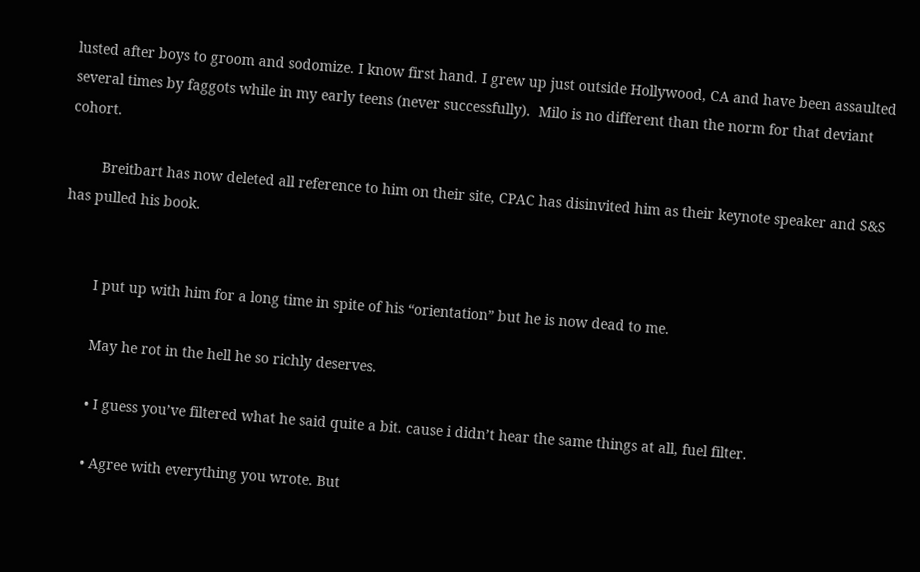lusted after boys to groom and sodomize. I know first hand. I grew up just outside Hollywood, CA and have been assaulted several times by faggots while in my early teens (never successfully).  Milo is no different than the norm for that deviant cohort.

        Breitbart has now deleted all reference to him on their site, CPAC has disinvited him as their keynote speaker and S&S has pulled his book.


        I put up with him for a long time in spite of his “orientation” but he is now dead to me.

        May he rot in the hell he so richly deserves.

        • I guess you’ve filtered what he said quite a bit. cause i didn’t hear the same things at all, fuel filter.

        • Agree with everything you wrote. But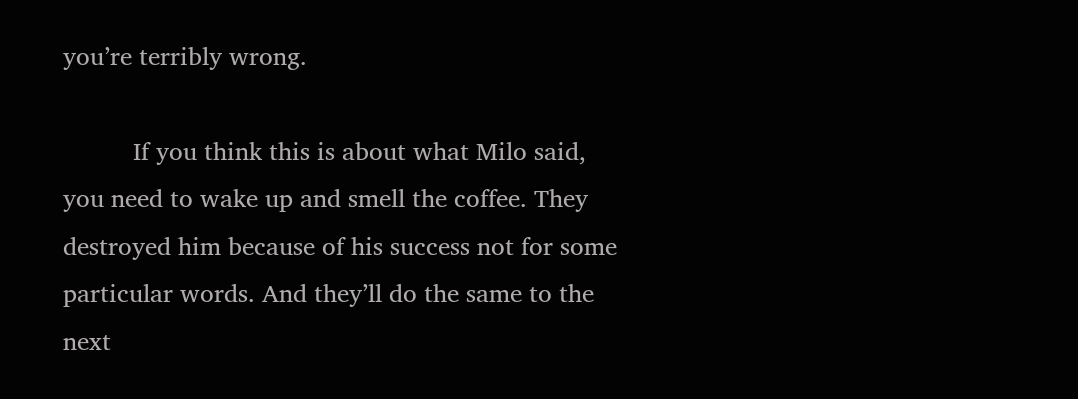you’re terribly wrong.

          If you think this is about what Milo said, you need to wake up and smell the coffee. They destroyed him because of his success not for some particular words. And they’ll do the same to the next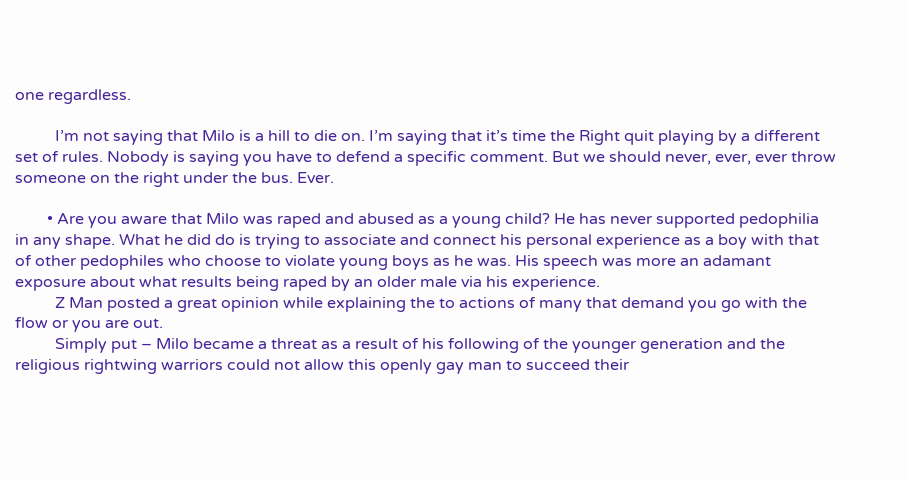one regardless.

          I’m not saying that Milo is a hill to die on. I’m saying that it’s time the Right quit playing by a different set of rules. Nobody is saying you have to defend a specific comment. But we should never, ever, ever throw someone on the right under the bus. Ever.

        • Are you aware that Milo was raped and abused as a young child? He has never supported pedophilia in any shape. What he did do is trying to associate and connect his personal experience as a boy with that of other pedophiles who choose to violate young boys as he was. His speech was more an adamant exposure about what results being raped by an older male via his experience.
          Z Man posted a great opinion while explaining the to actions of many that demand you go with the flow or you are out.
          Simply put – Milo became a threat as a result of his following of the younger generation and the religious rightwing warriors could not allow this openly gay man to succeed their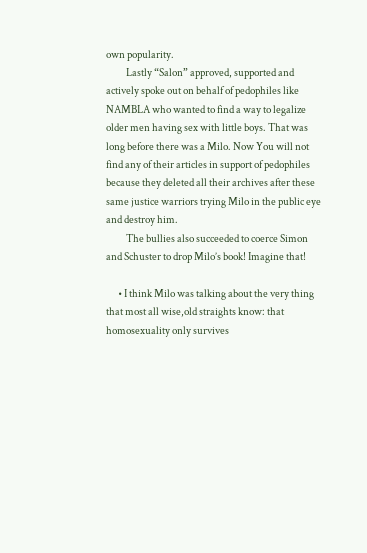own popularity.
          Lastly “Salon” approved, supported and actively spoke out on behalf of pedophiles like NAMBLA who wanted to find a way to legalize older men having sex with little boys. That was long before there was a Milo. Now You will not find any of their articles in support of pedophiles because they deleted all their archives after these same justice warriors trying Milo in the public eye and destroy him.
          The bullies also succeeded to coerce Simon and Schuster to drop Milo’s book! Imagine that!

      • I think Milo was talking about the very thing that most all wise,old straights know: that homosexuality only survives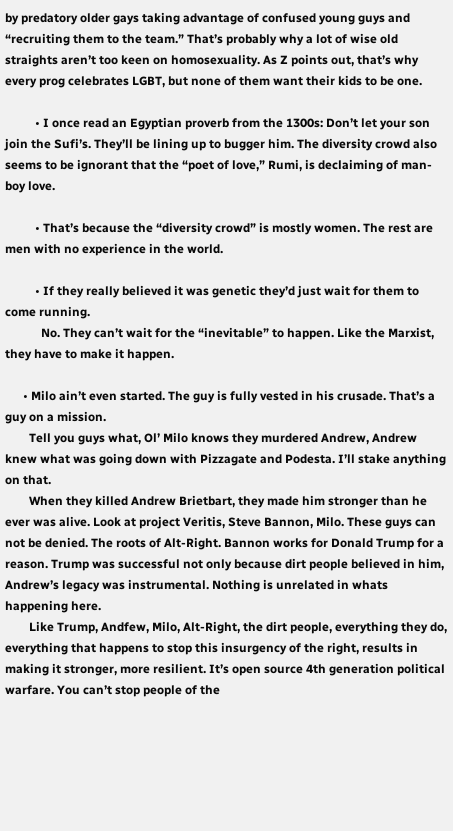by predatory older gays taking advantage of confused young guys and “recruiting them to the team.” That’s probably why a lot of wise old straights aren’t too keen on homosexuality. As Z points out, that’s why every prog celebrates LGBT, but none of them want their kids to be one.

          • I once read an Egyptian proverb from the 1300s: Don’t let your son join the Sufi’s. They’ll be lining up to bugger him. The diversity crowd also seems to be ignorant that the “poet of love,” Rumi, is declaiming of man-boy love.

          • That’s because the “diversity crowd” is mostly women. The rest are men with no experience in the world.

          • If they really believed it was genetic they’d just wait for them to come running.
            No. They can’t wait for the “inevitable” to happen. Like the Marxist, they have to make it happen.

      • Milo ain’t even started. The guy is fully vested in his crusade. That’s a guy on a mission.
        Tell you guys what, Ol’ Milo knows they murdered Andrew, Andrew knew what was going down with Pizzagate and Podesta. I’ll stake anything on that.
        When they killed Andrew Brietbart, they made him stronger than he ever was alive. Look at project Veritis, Steve Bannon, Milo. These guys can not be denied. The roots of Alt-Right. Bannon works for Donald Trump for a reason. Trump was successful not only because dirt people believed in him, Andrew’s legacy was instrumental. Nothing is unrelated in whats happening here.
        Like Trump, Andfew, Milo, Alt-Right, the dirt people, everything they do, everything that happens to stop this insurgency of the right, results in making it stronger, more resilient. It’s open source 4th generation political warfare. You can’t stop people of the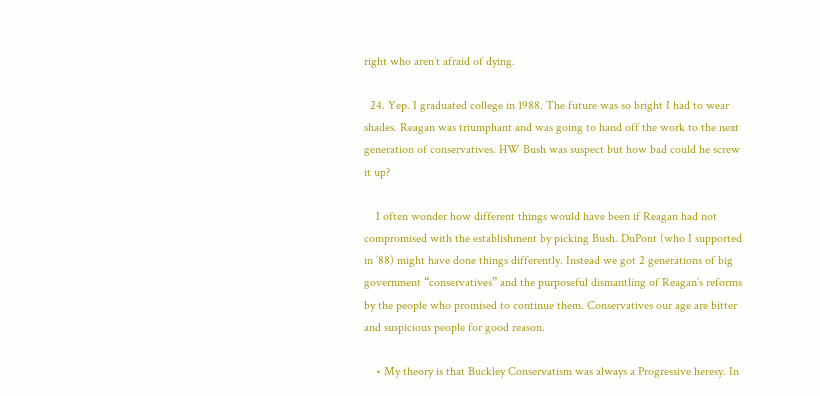right who aren’t afraid of dying.

  24. Yep. I graduated college in 1988. The future was so bright I had to wear shades. Reagan was triumphant and was going to hand off the work to the next generation of conservatives. HW Bush was suspect but how bad could he screw it up?

    I often wonder how different things would have been if Reagan had not compromised with the establishment by picking Bush. DuPont (who I supported in ’88) might have done things differently. Instead we got 2 generations of big government “conservatives” and the purposeful dismantling of Reagan’s reforms by the people who promised to continue them. Conservatives our age are bitter and suspicious people for good reason.

    • My theory is that Buckley Conservatism was always a Progressive heresy. In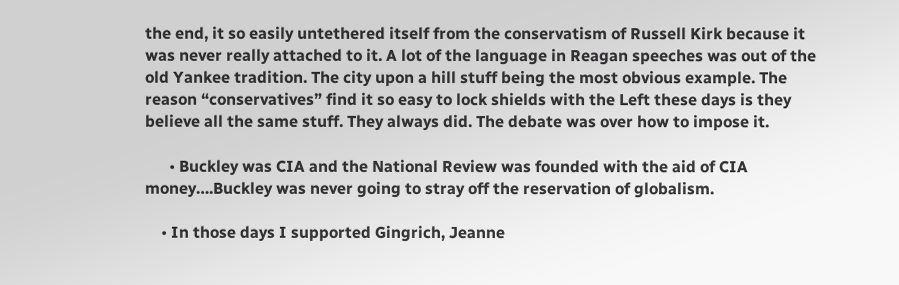the end, it so easily untethered itself from the conservatism of Russell Kirk because it was never really attached to it. A lot of the language in Reagan speeches was out of the old Yankee tradition. The city upon a hill stuff being the most obvious example. The reason “conservatives” find it so easy to lock shields with the Left these days is they believe all the same stuff. They always did. The debate was over how to impose it.

      • Buckley was CIA and the National Review was founded with the aid of CIA money….Buckley was never going to stray off the reservation of globalism.

    • In those days I supported Gingrich, Jeanne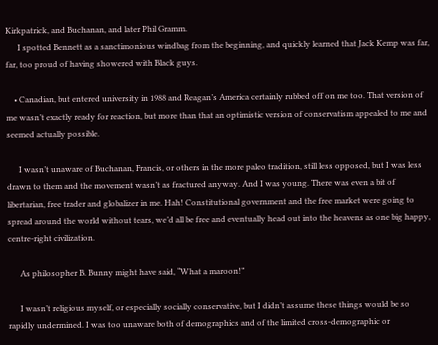Kirkpatrick, and Buchanan, and later Phil Gramm.
      I spotted Bennett as a sanctimonious windbag from the beginning, and quickly learned that Jack Kemp was far, far, too proud of having showered with Black guys.

    • Canadian, but entered university in 1988 and Reagan’s America certainly rubbed off on me too. That version of me wasn’t exactly ready for reaction, but more than that an optimistic version of conservatism appealed to me and seemed actually possible.

      I wasn’t unaware of Buchanan, Francis, or others in the more paleo tradition, still less opposed, but I was less drawn to them and the movement wasn’t as fractured anyway. And I was young. There was even a bit of libertarian, free trader and globalizer in me. Hah! Constitutional government and the free market were going to spread around the world without tears, we’d all be free and eventually head out into the heavens as one big happy, centre-right civilization.

      As philosopher B. Bunny might have said, “What a maroon!”

      I wasn’t religious myself, or especially socially conservative, but I didn’t assume these things would be so rapidly undermined. I was too unaware both of demographics and of the limited cross-demographic or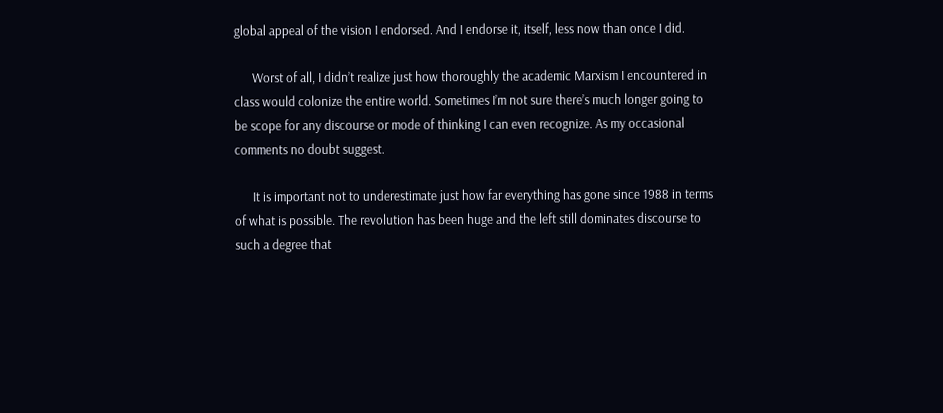global appeal of the vision I endorsed. And I endorse it, itself, less now than once I did.

      Worst of all, I didn’t realize just how thoroughly the academic Marxism I encountered in class would colonize the entire world. Sometimes I’m not sure there’s much longer going to be scope for any discourse or mode of thinking I can even recognize. As my occasional comments no doubt suggest.

      It is important not to underestimate just how far everything has gone since 1988 in terms of what is possible. The revolution has been huge and the left still dominates discourse to such a degree that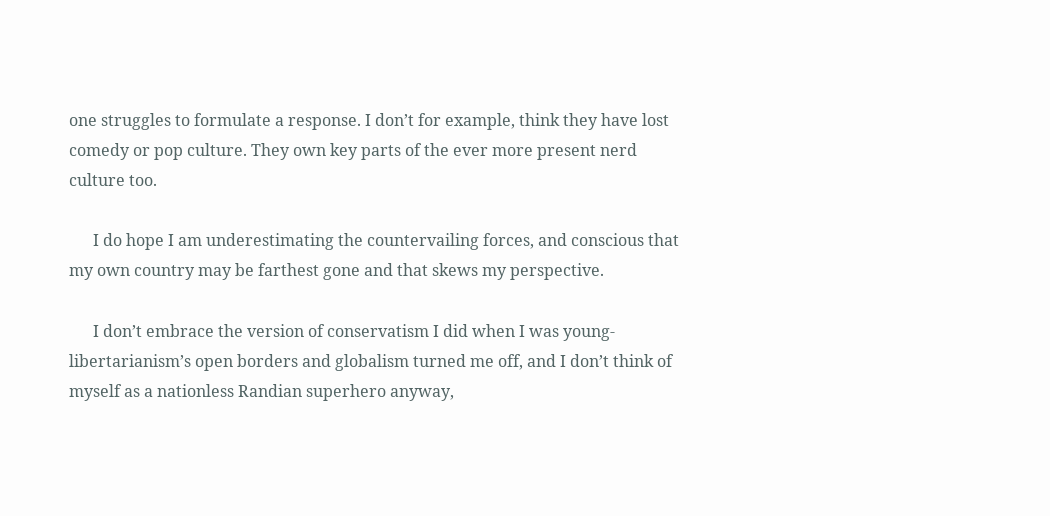one struggles to formulate a response. I don’t for example, think they have lost comedy or pop culture. They own key parts of the ever more present nerd culture too.

      I do hope I am underestimating the countervailing forces, and conscious that my own country may be farthest gone and that skews my perspective.

      I don’t embrace the version of conservatism I did when I was young- libertarianism’s open borders and globalism turned me off, and I don’t think of myself as a nationless Randian superhero anyway,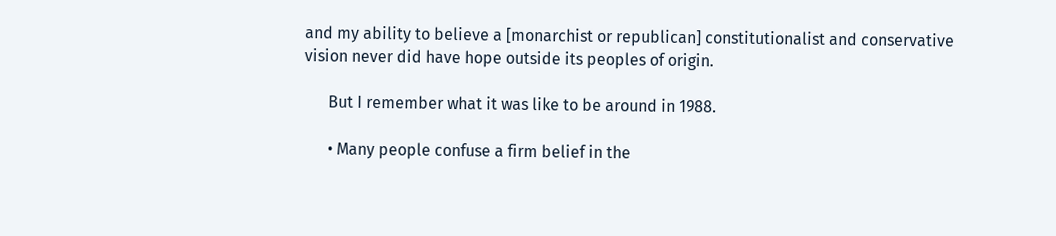and my ability to believe a [monarchist or republican] constitutionalist and conservative vision never did have hope outside its peoples of origin.

      But I remember what it was like to be around in 1988.

      • Many people confuse a firm belief in the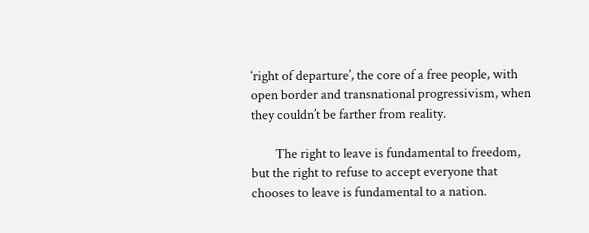‘right of departure’, the core of a free people, with open border and transnational progressivism, when they couldn’t be farther from reality.

        The right to leave is fundamental to freedom, but the right to refuse to accept everyone that chooses to leave is fundamental to a nation.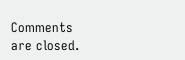Comments are closed.